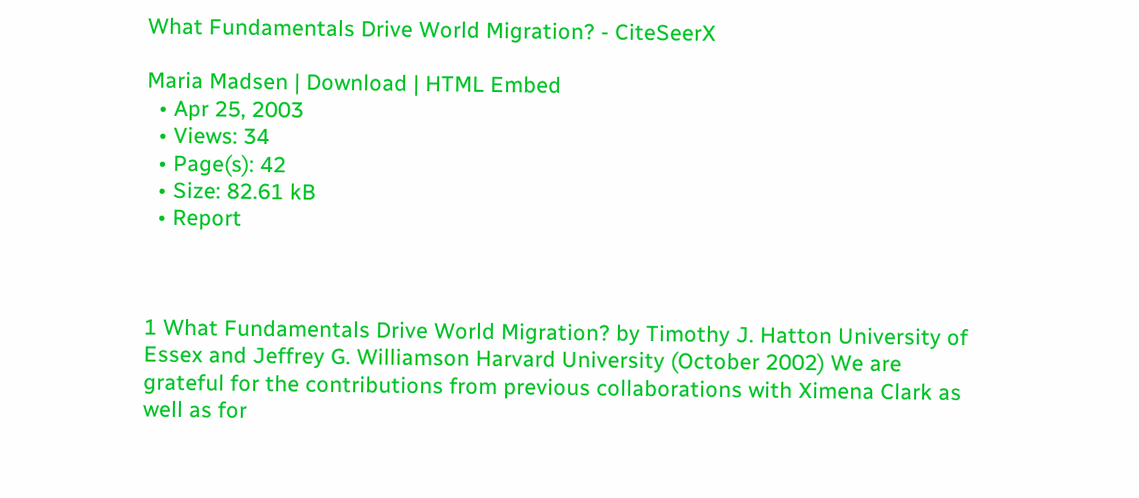What Fundamentals Drive World Migration? - CiteSeerX

Maria Madsen | Download | HTML Embed
  • Apr 25, 2003
  • Views: 34
  • Page(s): 42
  • Size: 82.61 kB
  • Report



1 What Fundamentals Drive World Migration? by Timothy J. Hatton University of Essex and Jeffrey G. Williamson Harvard University (October 2002) We are grateful for the contributions from previous collaborations with Ximena Clark as well as for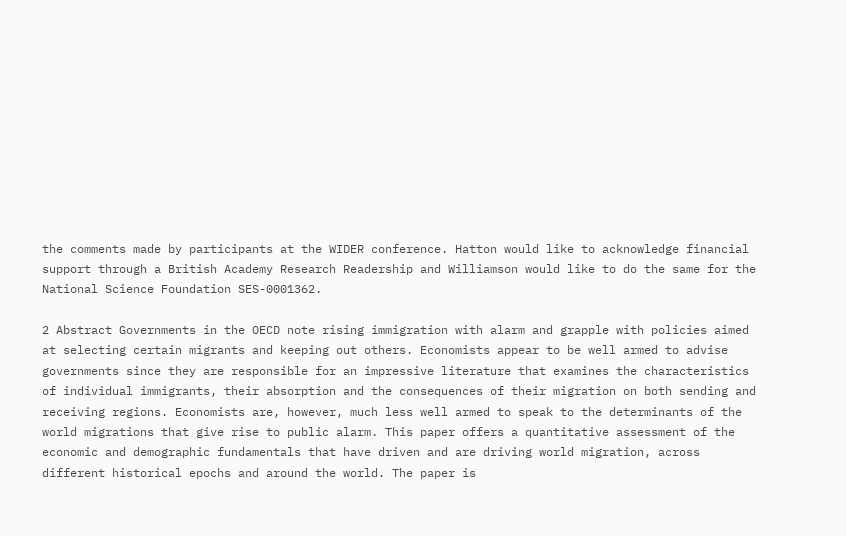the comments made by participants at the WIDER conference. Hatton would like to acknowledge financial support through a British Academy Research Readership and Williamson would like to do the same for the National Science Foundation SES-0001362.

2 Abstract Governments in the OECD note rising immigration with alarm and grapple with policies aimed at selecting certain migrants and keeping out others. Economists appear to be well armed to advise governments since they are responsible for an impressive literature that examines the characteristics of individual immigrants, their absorption and the consequences of their migration on both sending and receiving regions. Economists are, however, much less well armed to speak to the determinants of the world migrations that give rise to public alarm. This paper offers a quantitative assessment of the economic and demographic fundamentals that have driven and are driving world migration, across different historical epochs and around the world. The paper is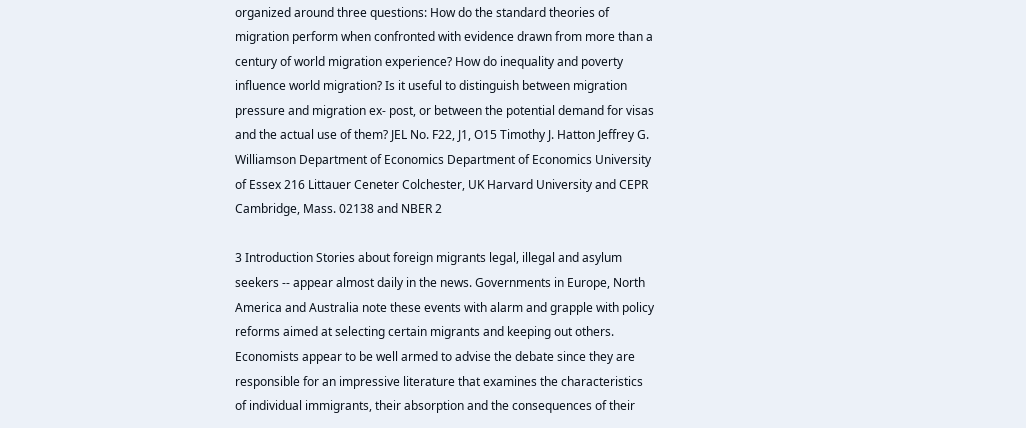organized around three questions: How do the standard theories of migration perform when confronted with evidence drawn from more than a century of world migration experience? How do inequality and poverty influence world migration? Is it useful to distinguish between migration pressure and migration ex- post, or between the potential demand for visas and the actual use of them? JEL No. F22, J1, O15 Timothy J. Hatton Jeffrey G. Williamson Department of Economics Department of Economics University of Essex 216 Littauer Ceneter Colchester, UK Harvard University and CEPR Cambridge, Mass. 02138 and NBER 2

3 Introduction Stories about foreign migrants legal, illegal and asylum seekers -- appear almost daily in the news. Governments in Europe, North America and Australia note these events with alarm and grapple with policy reforms aimed at selecting certain migrants and keeping out others. Economists appear to be well armed to advise the debate since they are responsible for an impressive literature that examines the characteristics of individual immigrants, their absorption and the consequences of their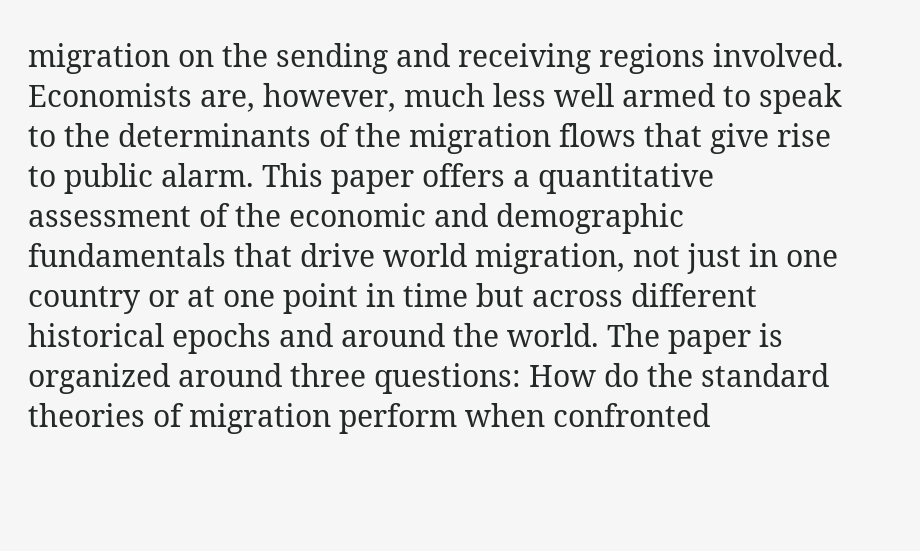migration on the sending and receiving regions involved. Economists are, however, much less well armed to speak to the determinants of the migration flows that give rise to public alarm. This paper offers a quantitative assessment of the economic and demographic fundamentals that drive world migration, not just in one country or at one point in time but across different historical epochs and around the world. The paper is organized around three questions: How do the standard theories of migration perform when confronted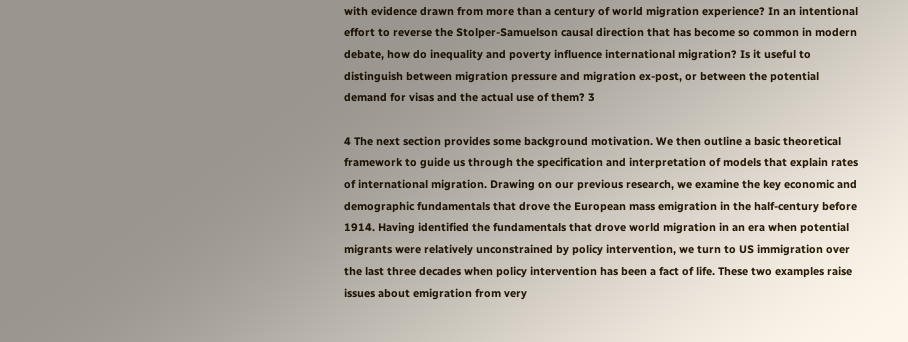with evidence drawn from more than a century of world migration experience? In an intentional effort to reverse the Stolper-Samuelson causal direction that has become so common in modern debate, how do inequality and poverty influence international migration? Is it useful to distinguish between migration pressure and migration ex-post, or between the potential demand for visas and the actual use of them? 3

4 The next section provides some background motivation. We then outline a basic theoretical framework to guide us through the specification and interpretation of models that explain rates of international migration. Drawing on our previous research, we examine the key economic and demographic fundamentals that drove the European mass emigration in the half-century before 1914. Having identified the fundamentals that drove world migration in an era when potential migrants were relatively unconstrained by policy intervention, we turn to US immigration over the last three decades when policy intervention has been a fact of life. These two examples raise issues about emigration from very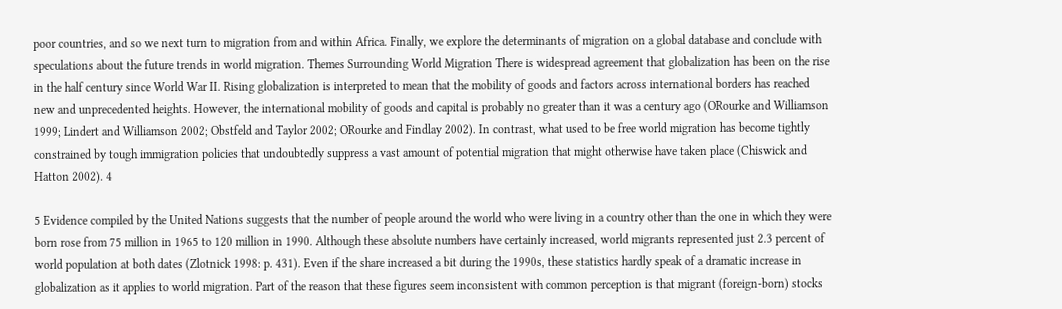poor countries, and so we next turn to migration from and within Africa. Finally, we explore the determinants of migration on a global database and conclude with speculations about the future trends in world migration. Themes Surrounding World Migration There is widespread agreement that globalization has been on the rise in the half century since World War II. Rising globalization is interpreted to mean that the mobility of goods and factors across international borders has reached new and unprecedented heights. However, the international mobility of goods and capital is probably no greater than it was a century ago (ORourke and Williamson 1999; Lindert and Williamson 2002; Obstfeld and Taylor 2002; ORourke and Findlay 2002). In contrast, what used to be free world migration has become tightly constrained by tough immigration policies that undoubtedly suppress a vast amount of potential migration that might otherwise have taken place (Chiswick and Hatton 2002). 4

5 Evidence compiled by the United Nations suggests that the number of people around the world who were living in a country other than the one in which they were born rose from 75 million in 1965 to 120 million in 1990. Although these absolute numbers have certainly increased, world migrants represented just 2.3 percent of world population at both dates (Zlotnick 1998: p. 431). Even if the share increased a bit during the 1990s, these statistics hardly speak of a dramatic increase in globalization as it applies to world migration. Part of the reason that these figures seem inconsistent with common perception is that migrant (foreign-born) stocks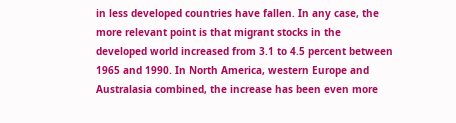in less developed countries have fallen. In any case, the more relevant point is that migrant stocks in the developed world increased from 3.1 to 4.5 percent between 1965 and 1990. In North America, western Europe and Australasia combined, the increase has been even more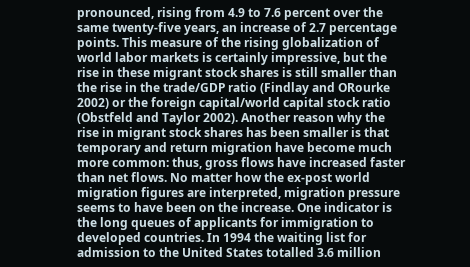pronounced, rising from 4.9 to 7.6 percent over the same twenty-five years, an increase of 2.7 percentage points. This measure of the rising globalization of world labor markets is certainly impressive, but the rise in these migrant stock shares is still smaller than the rise in the trade/GDP ratio (Findlay and ORourke 2002) or the foreign capital/world capital stock ratio (Obstfeld and Taylor 2002). Another reason why the rise in migrant stock shares has been smaller is that temporary and return migration have become much more common: thus, gross flows have increased faster than net flows. No matter how the ex-post world migration figures are interpreted, migration pressure seems to have been on the increase. One indicator is the long queues of applicants for immigration to developed countries. In 1994 the waiting list for admission to the United States totalled 3.6 million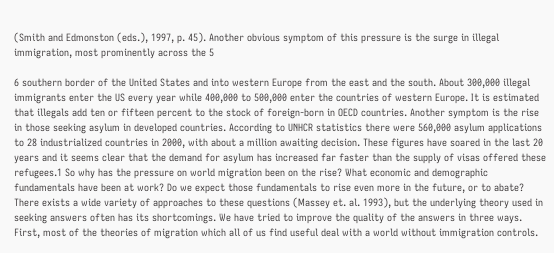(Smith and Edmonston (eds.), 1997, p. 45). Another obvious symptom of this pressure is the surge in illegal immigration, most prominently across the 5

6 southern border of the United States and into western Europe from the east and the south. About 300,000 illegal immigrants enter the US every year while 400,000 to 500,000 enter the countries of western Europe. It is estimated that illegals add ten or fifteen percent to the stock of foreign-born in OECD countries. Another symptom is the rise in those seeking asylum in developed countries. According to UNHCR statistics there were 560,000 asylum applications to 28 industrialized countries in 2000, with about a million awaiting decision. These figures have soared in the last 20 years and it seems clear that the demand for asylum has increased far faster than the supply of visas offered these refugees.1 So why has the pressure on world migration been on the rise? What economic and demographic fundamentals have been at work? Do we expect those fundamentals to rise even more in the future, or to abate? There exists a wide variety of approaches to these questions (Massey et. al. 1993), but the underlying theory used in seeking answers often has its shortcomings. We have tried to improve the quality of the answers in three ways. First, most of the theories of migration which all of us find useful deal with a world without immigration controls.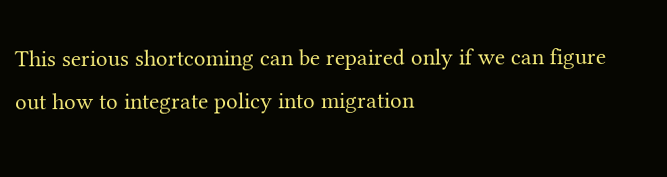This serious shortcoming can be repaired only if we can figure out how to integrate policy into migration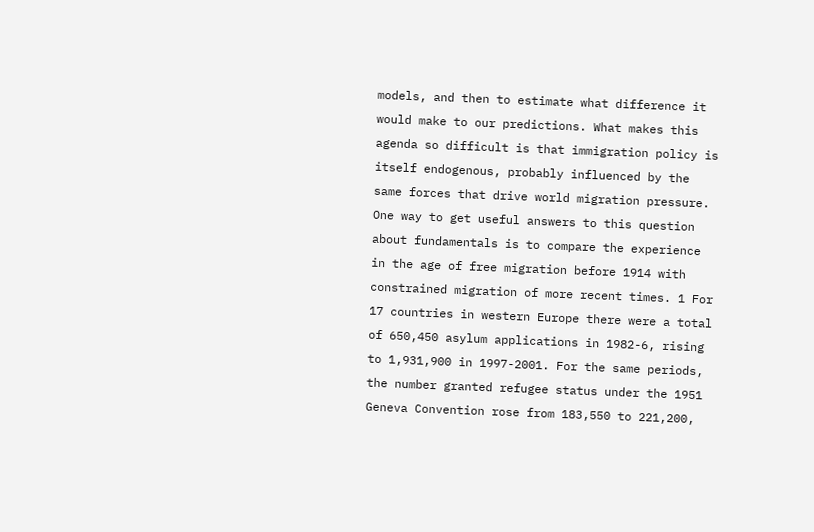models, and then to estimate what difference it would make to our predictions. What makes this agenda so difficult is that immigration policy is itself endogenous, probably influenced by the same forces that drive world migration pressure. One way to get useful answers to this question about fundamentals is to compare the experience in the age of free migration before 1914 with constrained migration of more recent times. 1 For 17 countries in western Europe there were a total of 650,450 asylum applications in 1982-6, rising to 1,931,900 in 1997-2001. For the same periods, the number granted refugee status under the 1951 Geneva Convention rose from 183,550 to 221,200,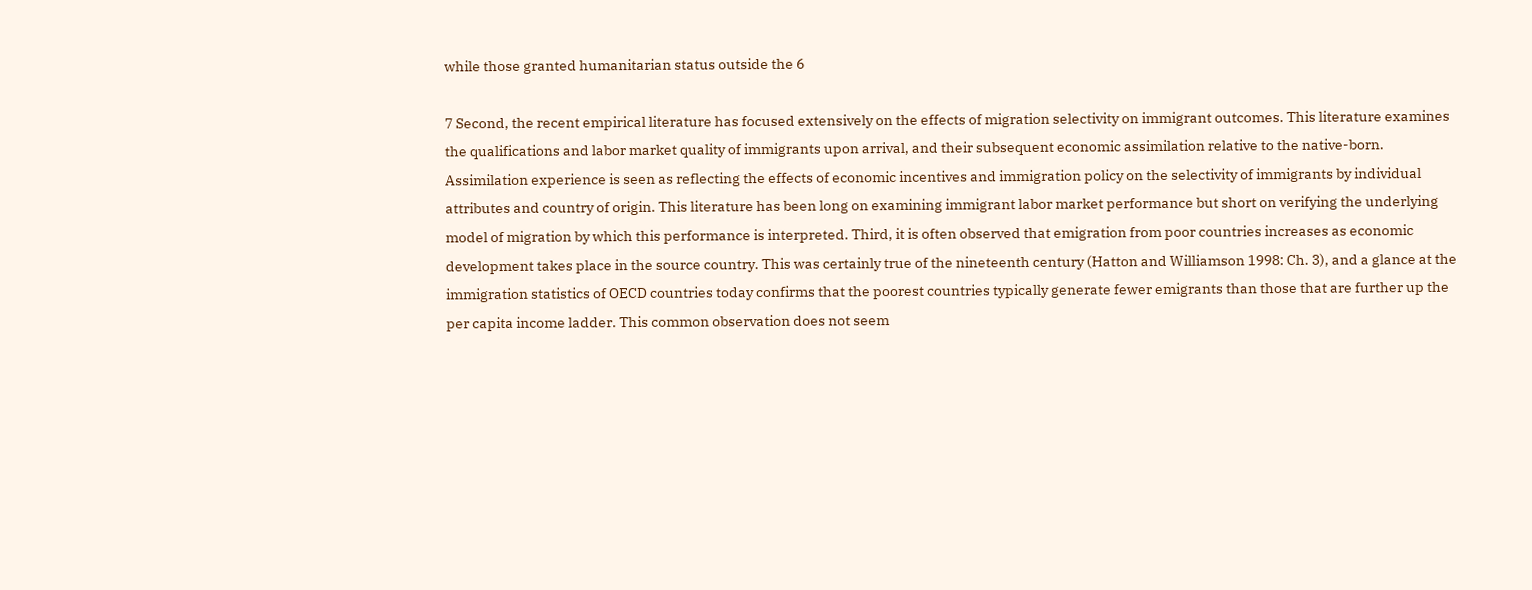while those granted humanitarian status outside the 6

7 Second, the recent empirical literature has focused extensively on the effects of migration selectivity on immigrant outcomes. This literature examines the qualifications and labor market quality of immigrants upon arrival, and their subsequent economic assimilation relative to the native-born. Assimilation experience is seen as reflecting the effects of economic incentives and immigration policy on the selectivity of immigrants by individual attributes and country of origin. This literature has been long on examining immigrant labor market performance but short on verifying the underlying model of migration by which this performance is interpreted. Third, it is often observed that emigration from poor countries increases as economic development takes place in the source country. This was certainly true of the nineteenth century (Hatton and Williamson 1998: Ch. 3), and a glance at the immigration statistics of OECD countries today confirms that the poorest countries typically generate fewer emigrants than those that are further up the per capita income ladder. This common observation does not seem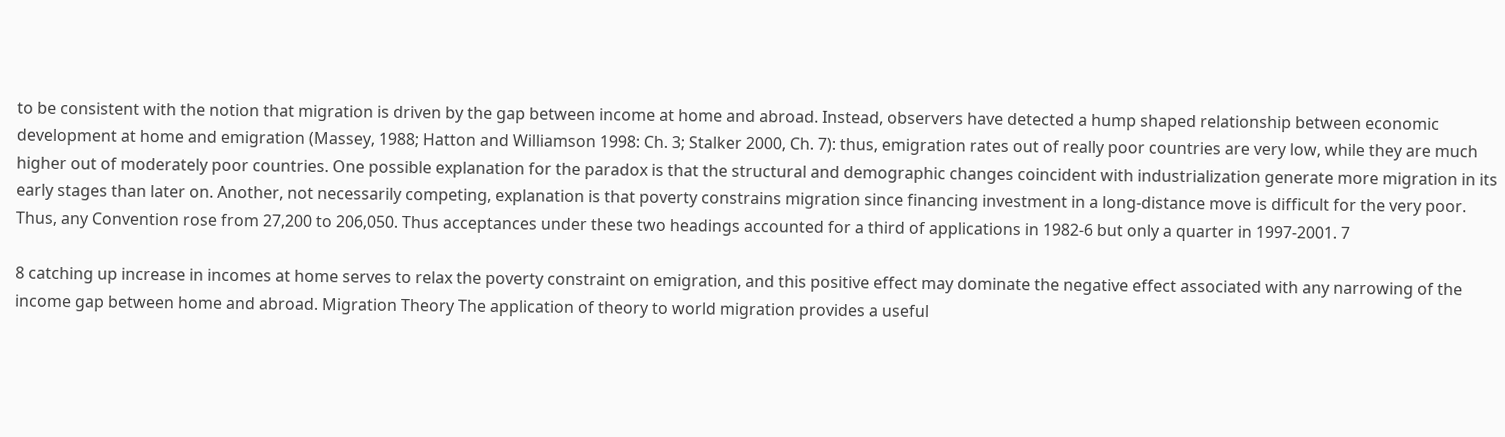to be consistent with the notion that migration is driven by the gap between income at home and abroad. Instead, observers have detected a hump shaped relationship between economic development at home and emigration (Massey, 1988; Hatton and Williamson 1998: Ch. 3; Stalker 2000, Ch. 7): thus, emigration rates out of really poor countries are very low, while they are much higher out of moderately poor countries. One possible explanation for the paradox is that the structural and demographic changes coincident with industrialization generate more migration in its early stages than later on. Another, not necessarily competing, explanation is that poverty constrains migration since financing investment in a long-distance move is difficult for the very poor. Thus, any Convention rose from 27,200 to 206,050. Thus acceptances under these two headings accounted for a third of applications in 1982-6 but only a quarter in 1997-2001. 7

8 catching up increase in incomes at home serves to relax the poverty constraint on emigration, and this positive effect may dominate the negative effect associated with any narrowing of the income gap between home and abroad. Migration Theory The application of theory to world migration provides a useful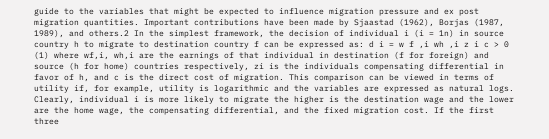guide to the variables that might be expected to influence migration pressure and ex post migration quantities. Important contributions have been made by Sjaastad (1962), Borjas (1987, 1989), and others.2 In the simplest framework, the decision of individual i (i = 1n) in source country h to migrate to destination country f can be expressed as: d i = w f ,i wh ,i z i c > 0 (1) where wf,i, wh,i are the earnings of that individual in destination (f for foreign) and source (h for home) countries respectively, zi is the individuals compensating differential in favor of h, and c is the direct cost of migration. This comparison can be viewed in terms of utility if, for example, utility is logarithmic and the variables are expressed as natural logs. Clearly, individual i is more likely to migrate the higher is the destination wage and the lower are the home wage, the compensating differential, and the fixed migration cost. If the first three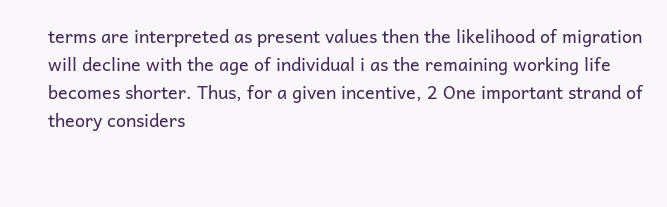terms are interpreted as present values then the likelihood of migration will decline with the age of individual i as the remaining working life becomes shorter. Thus, for a given incentive, 2 One important strand of theory considers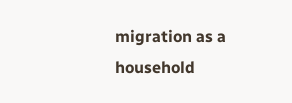migration as a household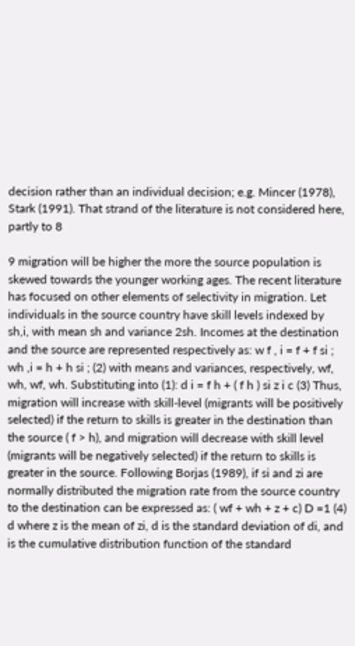decision rather than an individual decision; e.g. Mincer (1978), Stark (1991). That strand of the literature is not considered here, partly to 8

9 migration will be higher the more the source population is skewed towards the younger working ages. The recent literature has focused on other elements of selectivity in migration. Let individuals in the source country have skill levels indexed by sh,i, with mean sh and variance 2sh. Incomes at the destination and the source are represented respectively as: w f , i = f + f si ; wh ,i = h + h si ; (2) with means and variances, respectively, wf, wh, wf, wh. Substituting into (1): d i = f h + ( f h ) si z i c (3) Thus, migration will increase with skill-level (migrants will be positively selected) if the return to skills is greater in the destination than the source ( f > h), and migration will decrease with skill level (migrants will be negatively selected) if the return to skills is greater in the source. Following Borjas (1989), if si and zi are normally distributed the migration rate from the source country to the destination can be expressed as: ( wf + wh + z + c) D =1 (4) d where z is the mean of zi, d is the standard deviation of di, and is the cumulative distribution function of the standard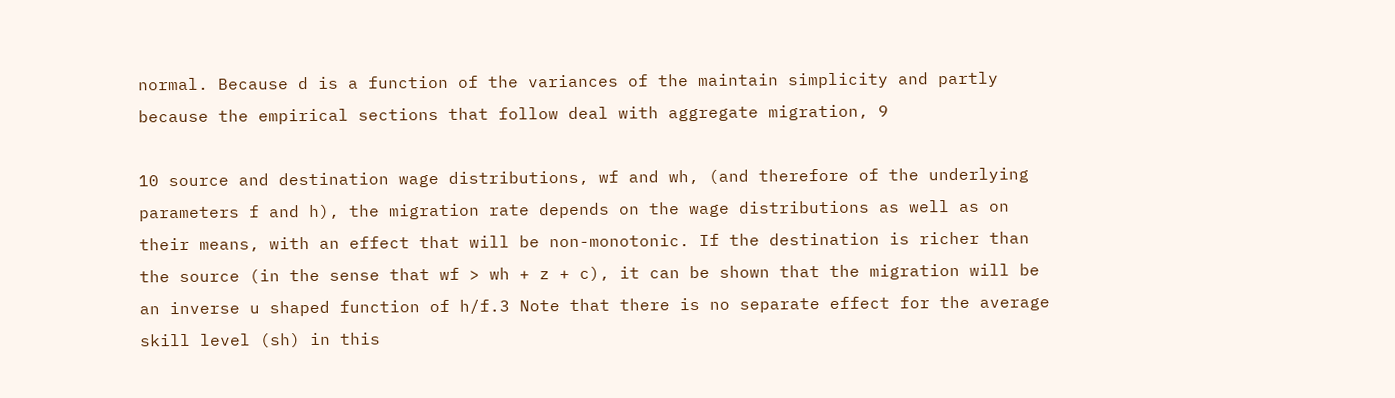normal. Because d is a function of the variances of the maintain simplicity and partly because the empirical sections that follow deal with aggregate migration, 9

10 source and destination wage distributions, wf and wh, (and therefore of the underlying parameters f and h), the migration rate depends on the wage distributions as well as on their means, with an effect that will be non-monotonic. If the destination is richer than the source (in the sense that wf > wh + z + c), it can be shown that the migration will be an inverse u shaped function of h/f.3 Note that there is no separate effect for the average skill level (sh) in this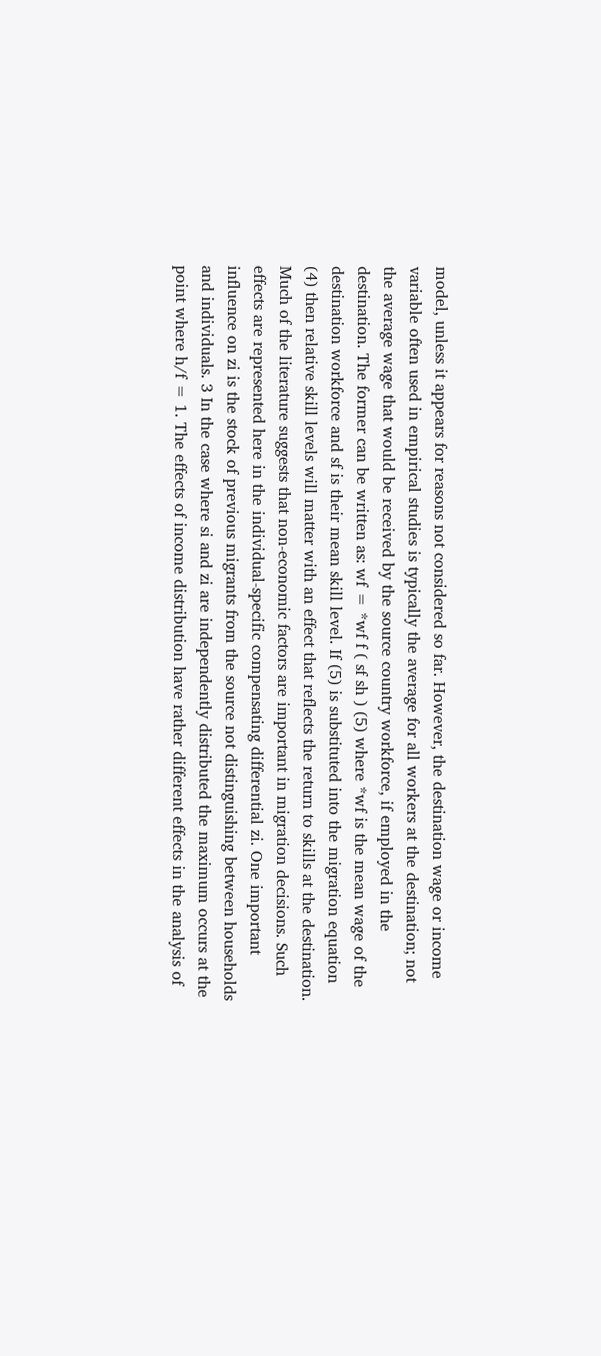model, unless it appears for reasons not considered so far. However, the destination wage or income variable often used in empirical studies is typically the average for all workers at the destination; not the average wage that would be received by the source country workforce, if employed in the destination. The former can be written as: wf = *wf f ( sf sh ) (5) where *wf is the mean wage of the destination workforce and sf is their mean skill level. If (5) is substituted into the migration equation (4) then relative skill levels will matter with an effect that reflects the return to skills at the destination. Much of the literature suggests that non-economic factors are important in migration decisions. Such effects are represented here in the individual-specific compensating differential zi. One important influence on zi is the stock of previous migrants from the source not distinguishing between households and individuals. 3 In the case where si and zi are independently distributed the maximum occurs at the point where h/f = 1. The effects of income distribution have rather different effects in the analysis of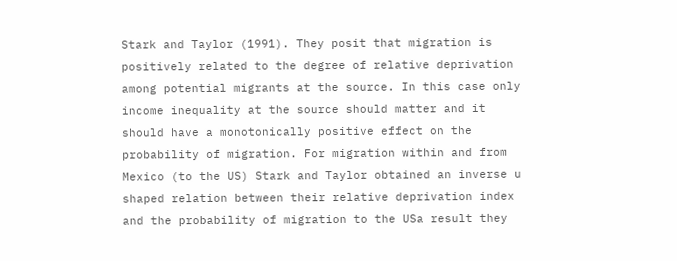Stark and Taylor (1991). They posit that migration is positively related to the degree of relative deprivation among potential migrants at the source. In this case only income inequality at the source should matter and it should have a monotonically positive effect on the probability of migration. For migration within and from Mexico (to the US) Stark and Taylor obtained an inverse u shaped relation between their relative deprivation index and the probability of migration to the USa result they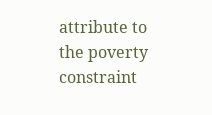attribute to the poverty constraint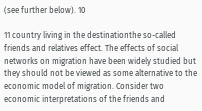(see further below). 10

11 country living in the destinationthe so-called friends and relatives effect. The effects of social networks on migration have been widely studied but they should not be viewed as some alternative to the economic model of migration. Consider two economic interpretations of the friends and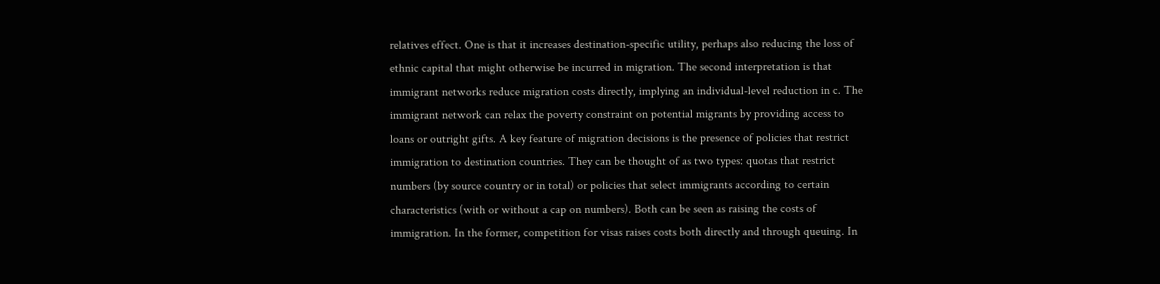relatives effect. One is that it increases destination-specific utility, perhaps also reducing the loss of ethnic capital that might otherwise be incurred in migration. The second interpretation is that immigrant networks reduce migration costs directly, implying an individual-level reduction in c. The immigrant network can relax the poverty constraint on potential migrants by providing access to loans or outright gifts. A key feature of migration decisions is the presence of policies that restrict immigration to destination countries. They can be thought of as two types: quotas that restrict numbers (by source country or in total) or policies that select immigrants according to certain characteristics (with or without a cap on numbers). Both can be seen as raising the costs of immigration. In the former, competition for visas raises costs both directly and through queuing. In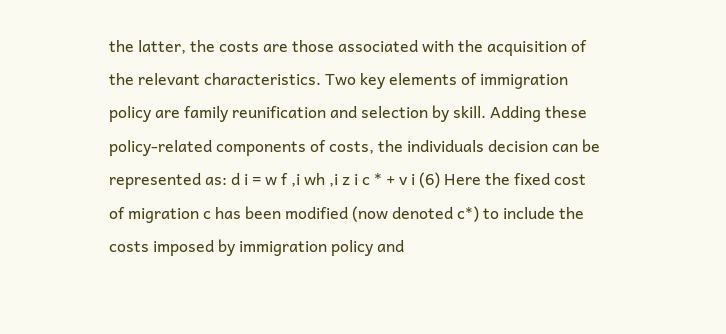the latter, the costs are those associated with the acquisition of the relevant characteristics. Two key elements of immigration policy are family reunification and selection by skill. Adding these policy-related components of costs, the individuals decision can be represented as: d i = w f ,i wh ,i z i c * + v i (6) Here the fixed cost of migration c has been modified (now denoted c*) to include the costs imposed by immigration policy and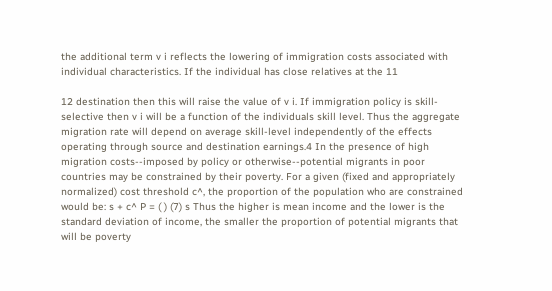the additional term v i reflects the lowering of immigration costs associated with individual characteristics. If the individual has close relatives at the 11

12 destination then this will raise the value of v i. If immigration policy is skill-selective then v i will be a function of the individuals skill level. Thus the aggregate migration rate will depend on average skill-level independently of the effects operating through source and destination earnings.4 In the presence of high migration costs--imposed by policy or otherwise--potential migrants in poor countries may be constrained by their poverty. For a given (fixed and appropriately normalized) cost threshold c^, the proportion of the population who are constrained would be: s + c^ P = ( ) (7) s Thus the higher is mean income and the lower is the standard deviation of income, the smaller the proportion of potential migrants that will be poverty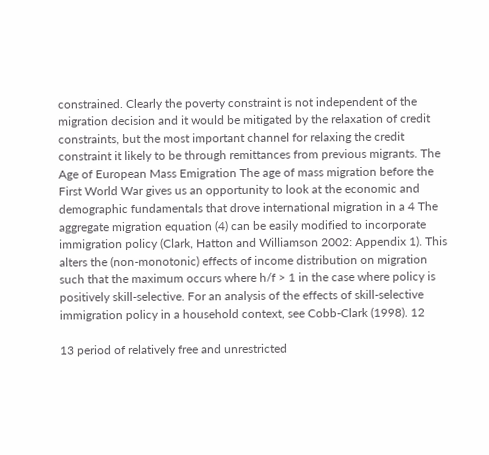constrained. Clearly the poverty constraint is not independent of the migration decision and it would be mitigated by the relaxation of credit constraints, but the most important channel for relaxing the credit constraint it likely to be through remittances from previous migrants. The Age of European Mass Emigration The age of mass migration before the First World War gives us an opportunity to look at the economic and demographic fundamentals that drove international migration in a 4 The aggregate migration equation (4) can be easily modified to incorporate immigration policy (Clark, Hatton and Williamson 2002: Appendix 1). This alters the (non-monotonic) effects of income distribution on migration such that the maximum occurs where h/f > 1 in the case where policy is positively skill-selective. For an analysis of the effects of skill-selective immigration policy in a household context, see Cobb-Clark (1998). 12

13 period of relatively free and unrestricted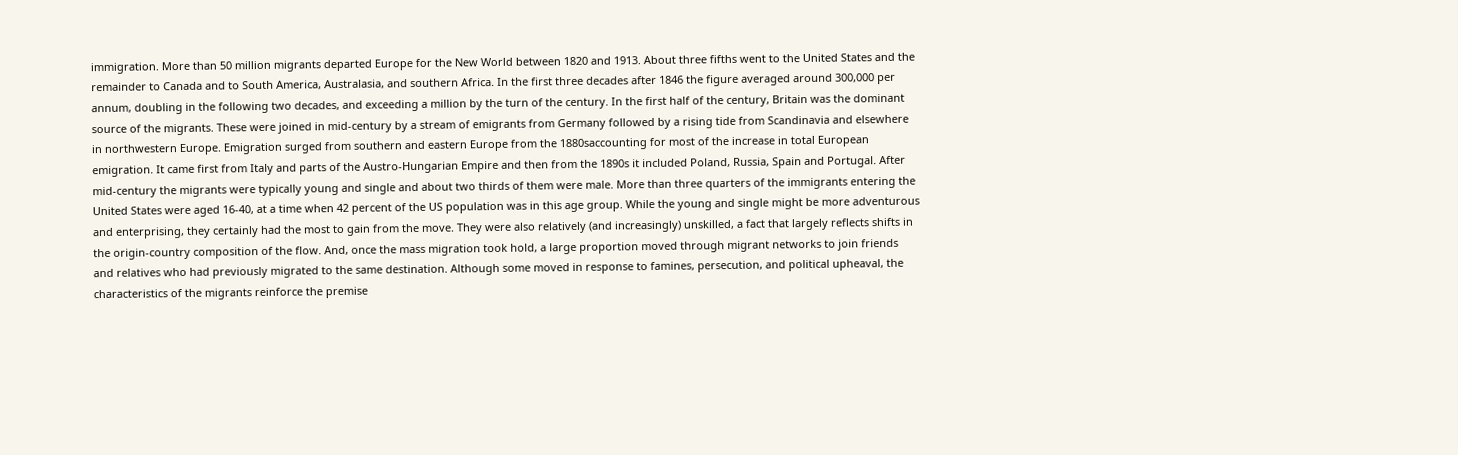immigration. More than 50 million migrants departed Europe for the New World between 1820 and 1913. About three fifths went to the United States and the remainder to Canada and to South America, Australasia, and southern Africa. In the first three decades after 1846 the figure averaged around 300,000 per annum, doubling in the following two decades, and exceeding a million by the turn of the century. In the first half of the century, Britain was the dominant source of the migrants. These were joined in mid-century by a stream of emigrants from Germany followed by a rising tide from Scandinavia and elsewhere in northwestern Europe. Emigration surged from southern and eastern Europe from the 1880saccounting for most of the increase in total European emigration. It came first from Italy and parts of the Austro-Hungarian Empire and then from the 1890s it included Poland, Russia, Spain and Portugal. After mid-century the migrants were typically young and single and about two thirds of them were male. More than three quarters of the immigrants entering the United States were aged 16-40, at a time when 42 percent of the US population was in this age group. While the young and single might be more adventurous and enterprising, they certainly had the most to gain from the move. They were also relatively (and increasingly) unskilled, a fact that largely reflects shifts in the origin-country composition of the flow. And, once the mass migration took hold, a large proportion moved through migrant networks to join friends and relatives who had previously migrated to the same destination. Although some moved in response to famines, persecution, and political upheaval, the characteristics of the migrants reinforce the premise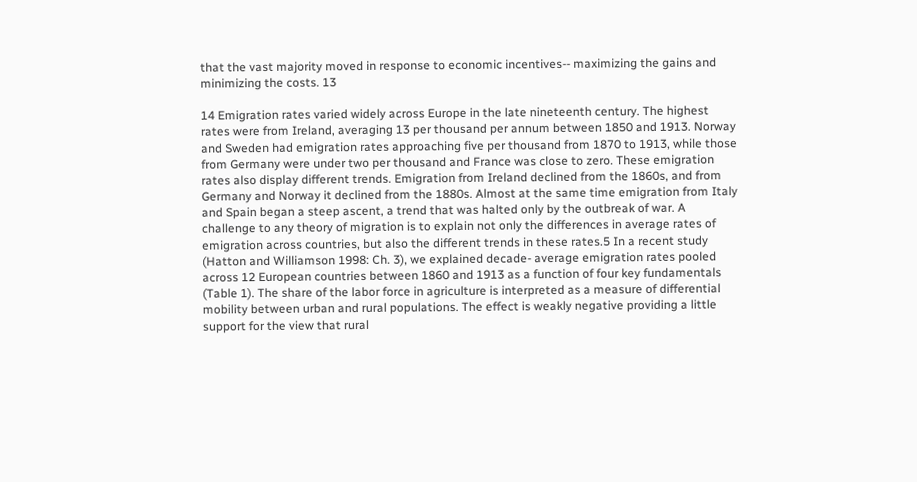that the vast majority moved in response to economic incentives-- maximizing the gains and minimizing the costs. 13

14 Emigration rates varied widely across Europe in the late nineteenth century. The highest rates were from Ireland, averaging 13 per thousand per annum between 1850 and 1913. Norway and Sweden had emigration rates approaching five per thousand from 1870 to 1913, while those from Germany were under two per thousand and France was close to zero. These emigration rates also display different trends. Emigration from Ireland declined from the 1860s, and from Germany and Norway it declined from the 1880s. Almost at the same time emigration from Italy and Spain began a steep ascent, a trend that was halted only by the outbreak of war. A challenge to any theory of migration is to explain not only the differences in average rates of emigration across countries, but also the different trends in these rates.5 In a recent study (Hatton and Williamson 1998: Ch. 3), we explained decade- average emigration rates pooled across 12 European countries between 1860 and 1913 as a function of four key fundamentals (Table 1). The share of the labor force in agriculture is interpreted as a measure of differential mobility between urban and rural populations. The effect is weakly negative providing a little support for the view that rural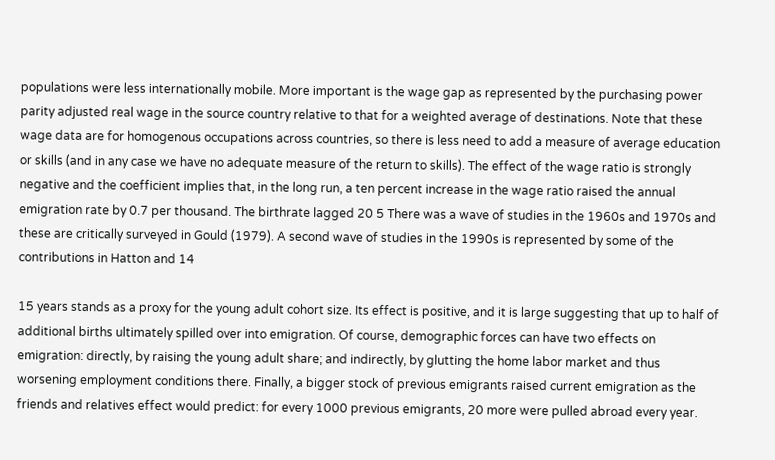populations were less internationally mobile. More important is the wage gap as represented by the purchasing power parity adjusted real wage in the source country relative to that for a weighted average of destinations. Note that these wage data are for homogenous occupations across countries, so there is less need to add a measure of average education or skills (and in any case we have no adequate measure of the return to skills). The effect of the wage ratio is strongly negative and the coefficient implies that, in the long run, a ten percent increase in the wage ratio raised the annual emigration rate by 0.7 per thousand. The birthrate lagged 20 5 There was a wave of studies in the 1960s and 1970s and these are critically surveyed in Gould (1979). A second wave of studies in the 1990s is represented by some of the contributions in Hatton and 14

15 years stands as a proxy for the young adult cohort size. Its effect is positive, and it is large suggesting that up to half of additional births ultimately spilled over into emigration. Of course, demographic forces can have two effects on emigration: directly, by raising the young adult share; and indirectly, by glutting the home labor market and thus worsening employment conditions there. Finally, a bigger stock of previous emigrants raised current emigration as the friends and relatives effect would predict: for every 1000 previous emigrants, 20 more were pulled abroad every year.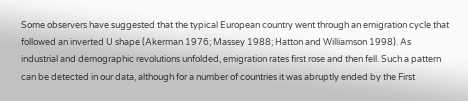Some observers have suggested that the typical European country went through an emigration cycle that followed an inverted U shape (Akerman 1976; Massey 1988; Hatton and Williamson 1998). As industrial and demographic revolutions unfolded, emigration rates first rose and then fell. Such a pattern can be detected in our data, although for a number of countries it was abruptly ended by the First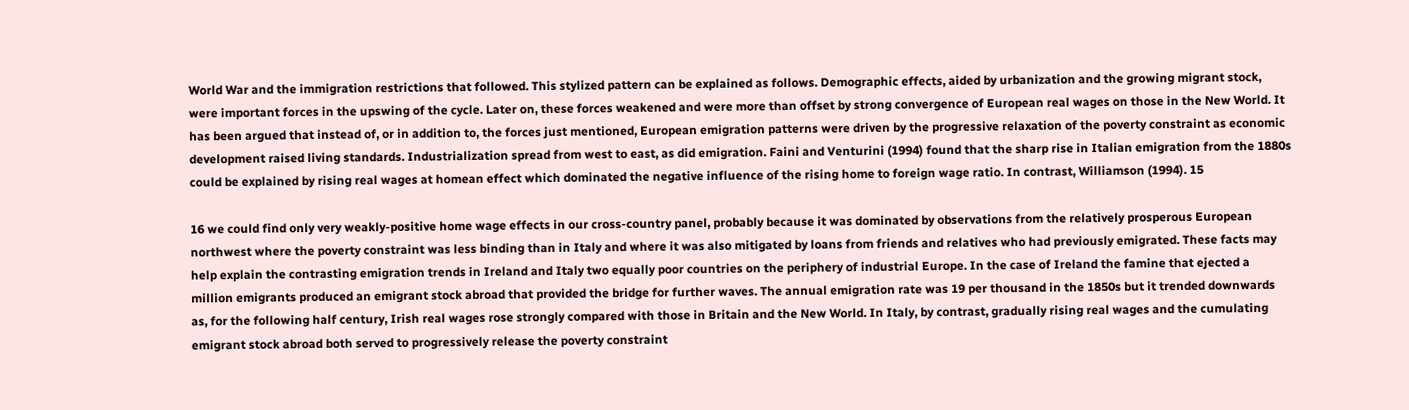World War and the immigration restrictions that followed. This stylized pattern can be explained as follows. Demographic effects, aided by urbanization and the growing migrant stock, were important forces in the upswing of the cycle. Later on, these forces weakened and were more than offset by strong convergence of European real wages on those in the New World. It has been argued that instead of, or in addition to, the forces just mentioned, European emigration patterns were driven by the progressive relaxation of the poverty constraint as economic development raised living standards. Industrialization spread from west to east, as did emigration. Faini and Venturini (1994) found that the sharp rise in Italian emigration from the 1880s could be explained by rising real wages at homean effect which dominated the negative influence of the rising home to foreign wage ratio. In contrast, Williamson (1994). 15

16 we could find only very weakly-positive home wage effects in our cross-country panel, probably because it was dominated by observations from the relatively prosperous European northwest where the poverty constraint was less binding than in Italy and where it was also mitigated by loans from friends and relatives who had previously emigrated. These facts may help explain the contrasting emigration trends in Ireland and Italy two equally poor countries on the periphery of industrial Europe. In the case of Ireland the famine that ejected a million emigrants produced an emigrant stock abroad that provided the bridge for further waves. The annual emigration rate was 19 per thousand in the 1850s but it trended downwards as, for the following half century, Irish real wages rose strongly compared with those in Britain and the New World. In Italy, by contrast, gradually rising real wages and the cumulating emigrant stock abroad both served to progressively release the poverty constraint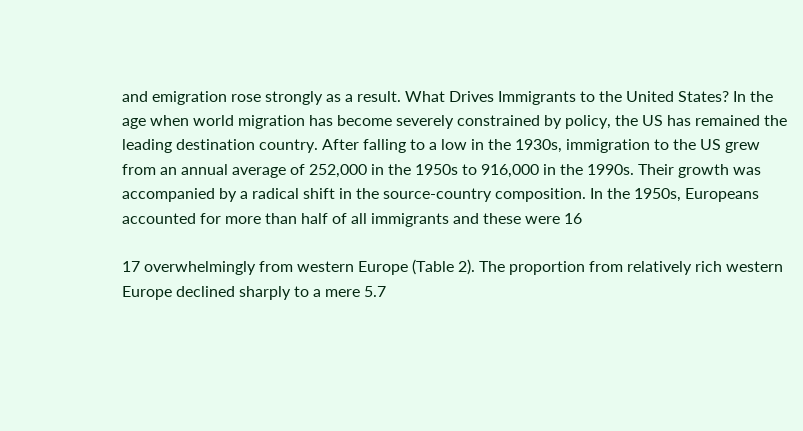and emigration rose strongly as a result. What Drives Immigrants to the United States? In the age when world migration has become severely constrained by policy, the US has remained the leading destination country. After falling to a low in the 1930s, immigration to the US grew from an annual average of 252,000 in the 1950s to 916,000 in the 1990s. Their growth was accompanied by a radical shift in the source-country composition. In the 1950s, Europeans accounted for more than half of all immigrants and these were 16

17 overwhelmingly from western Europe (Table 2). The proportion from relatively rich western Europe declined sharply to a mere 5.7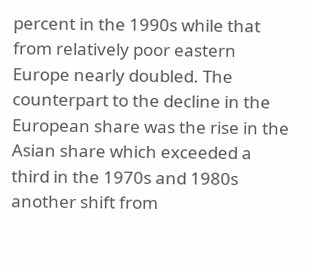percent in the 1990s while that from relatively poor eastern Europe nearly doubled. The counterpart to the decline in the European share was the rise in the Asian share which exceeded a third in the 1970s and 1980s another shift from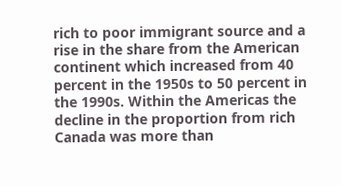rich to poor immigrant source and a rise in the share from the American continent which increased from 40 percent in the 1950s to 50 percent in the 1990s. Within the Americas the decline in the proportion from rich Canada was more than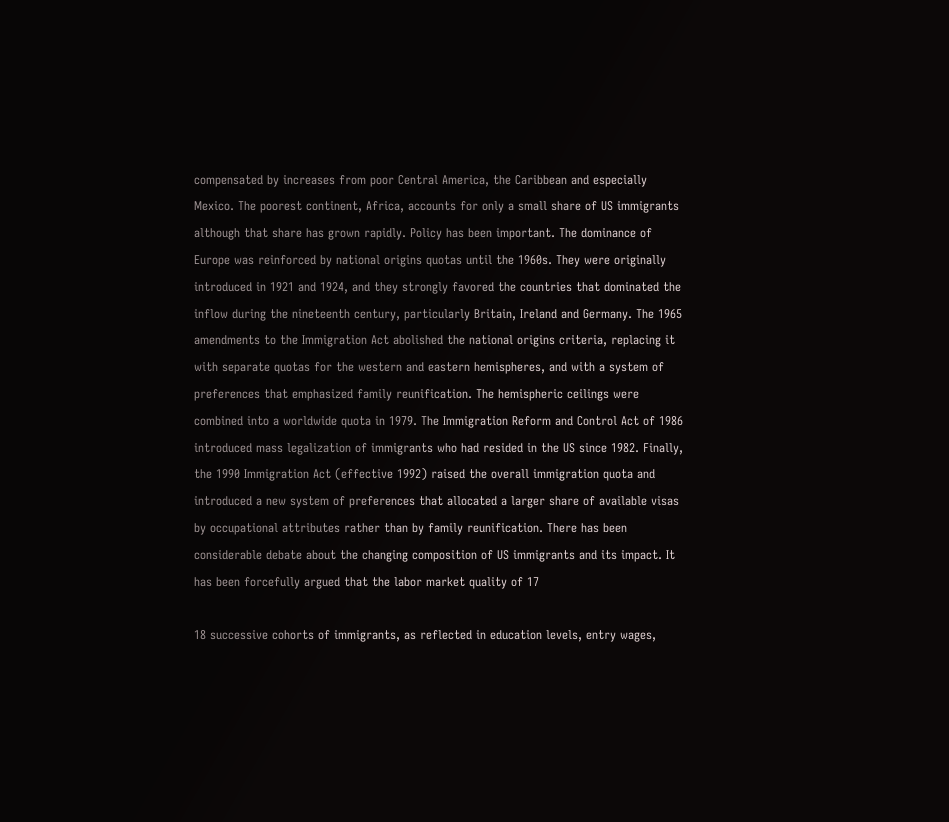compensated by increases from poor Central America, the Caribbean and especially Mexico. The poorest continent, Africa, accounts for only a small share of US immigrants although that share has grown rapidly. Policy has been important. The dominance of Europe was reinforced by national origins quotas until the 1960s. They were originally introduced in 1921 and 1924, and they strongly favored the countries that dominated the inflow during the nineteenth century, particularly Britain, Ireland and Germany. The 1965 amendments to the Immigration Act abolished the national origins criteria, replacing it with separate quotas for the western and eastern hemispheres, and with a system of preferences that emphasized family reunification. The hemispheric ceilings were combined into a worldwide quota in 1979. The Immigration Reform and Control Act of 1986 introduced mass legalization of immigrants who had resided in the US since 1982. Finally, the 1990 Immigration Act (effective 1992) raised the overall immigration quota and introduced a new system of preferences that allocated a larger share of available visas by occupational attributes rather than by family reunification. There has been considerable debate about the changing composition of US immigrants and its impact. It has been forcefully argued that the labor market quality of 17

18 successive cohorts of immigrants, as reflected in education levels, entry wages,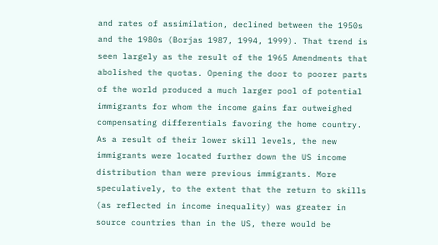and rates of assimilation, declined between the 1950s and the 1980s (Borjas 1987, 1994, 1999). That trend is seen largely as the result of the 1965 Amendments that abolished the quotas. Opening the door to poorer parts of the world produced a much larger pool of potential immigrants for whom the income gains far outweighed compensating differentials favoring the home country. As a result of their lower skill levels, the new immigrants were located further down the US income distribution than were previous immigrants. More speculatively, to the extent that the return to skills (as reflected in income inequality) was greater in source countries than in the US, there would be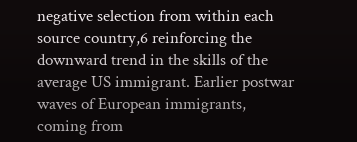negative selection from within each source country,6 reinforcing the downward trend in the skills of the average US immigrant. Earlier postwar waves of European immigrants, coming from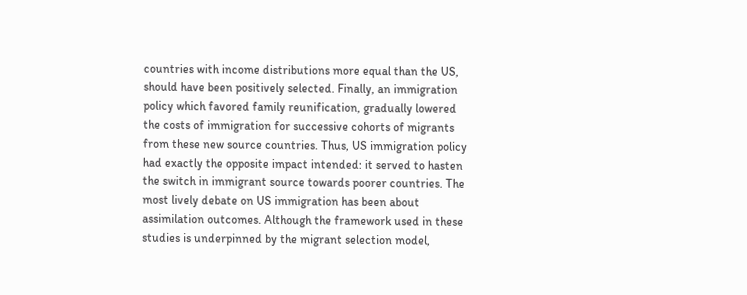countries with income distributions more equal than the US, should have been positively selected. Finally, an immigration policy which favored family reunification, gradually lowered the costs of immigration for successive cohorts of migrants from these new source countries. Thus, US immigration policy had exactly the opposite impact intended: it served to hasten the switch in immigrant source towards poorer countries. The most lively debate on US immigration has been about assimilation outcomes. Although the framework used in these studies is underpinned by the migrant selection model,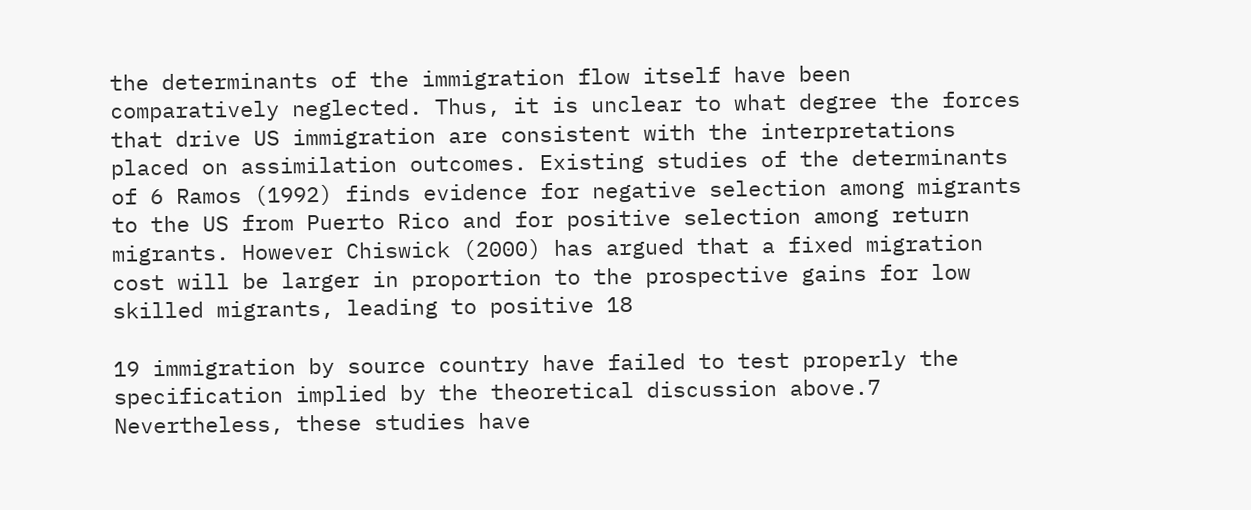the determinants of the immigration flow itself have been comparatively neglected. Thus, it is unclear to what degree the forces that drive US immigration are consistent with the interpretations placed on assimilation outcomes. Existing studies of the determinants of 6 Ramos (1992) finds evidence for negative selection among migrants to the US from Puerto Rico and for positive selection among return migrants. However Chiswick (2000) has argued that a fixed migration cost will be larger in proportion to the prospective gains for low skilled migrants, leading to positive 18

19 immigration by source country have failed to test properly the specification implied by the theoretical discussion above.7 Nevertheless, these studies have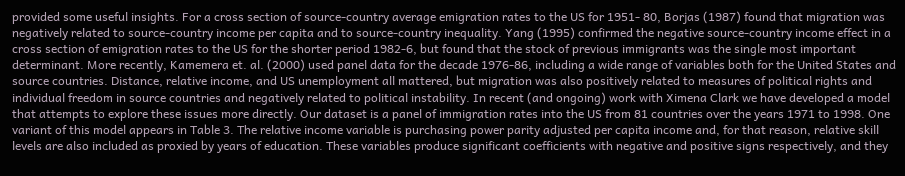provided some useful insights. For a cross section of source-country average emigration rates to the US for 1951- 80, Borjas (1987) found that migration was negatively related to source-country income per capita and to source-country inequality. Yang (1995) confirmed the negative source-country income effect in a cross section of emigration rates to the US for the shorter period 1982-6, but found that the stock of previous immigrants was the single most important determinant. More recently, Kamemera et. al. (2000) used panel data for the decade 1976-86, including a wide range of variables both for the United States and source countries. Distance, relative income, and US unemployment all mattered, but migration was also positively related to measures of political rights and individual freedom in source countries and negatively related to political instability. In recent (and ongoing) work with Ximena Clark we have developed a model that attempts to explore these issues more directly. Our dataset is a panel of immigration rates into the US from 81 countries over the years 1971 to 1998. One variant of this model appears in Table 3. The relative income variable is purchasing power parity adjusted per capita income and, for that reason, relative skill levels are also included as proxied by years of education. These variables produce significant coefficients with negative and positive signs respectively, and they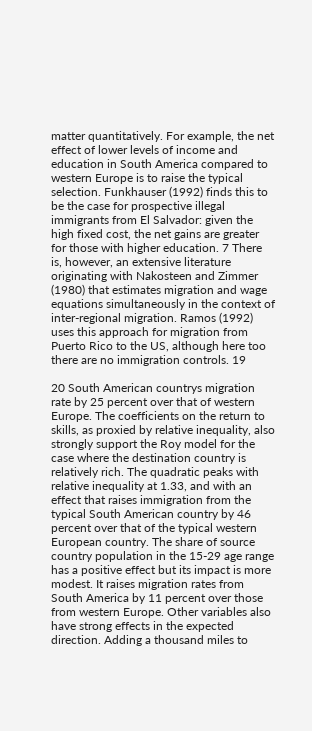matter quantitatively. For example, the net effect of lower levels of income and education in South America compared to western Europe is to raise the typical selection. Funkhauser (1992) finds this to be the case for prospective illegal immigrants from El Salvador: given the high fixed cost, the net gains are greater for those with higher education. 7 There is, however, an extensive literature originating with Nakosteen and Zimmer (1980) that estimates migration and wage equations simultaneously in the context of inter-regional migration. Ramos (1992) uses this approach for migration from Puerto Rico to the US, although here too there are no immigration controls. 19

20 South American countrys migration rate by 25 percent over that of western Europe. The coefficients on the return to skills, as proxied by relative inequality, also strongly support the Roy model for the case where the destination country is relatively rich. The quadratic peaks with relative inequality at 1.33, and with an effect that raises immigration from the typical South American country by 46 percent over that of the typical western European country. The share of source country population in the 15-29 age range has a positive effect but its impact is more modest. It raises migration rates from South America by 11 percent over those from western Europe. Other variables also have strong effects in the expected direction. Adding a thousand miles to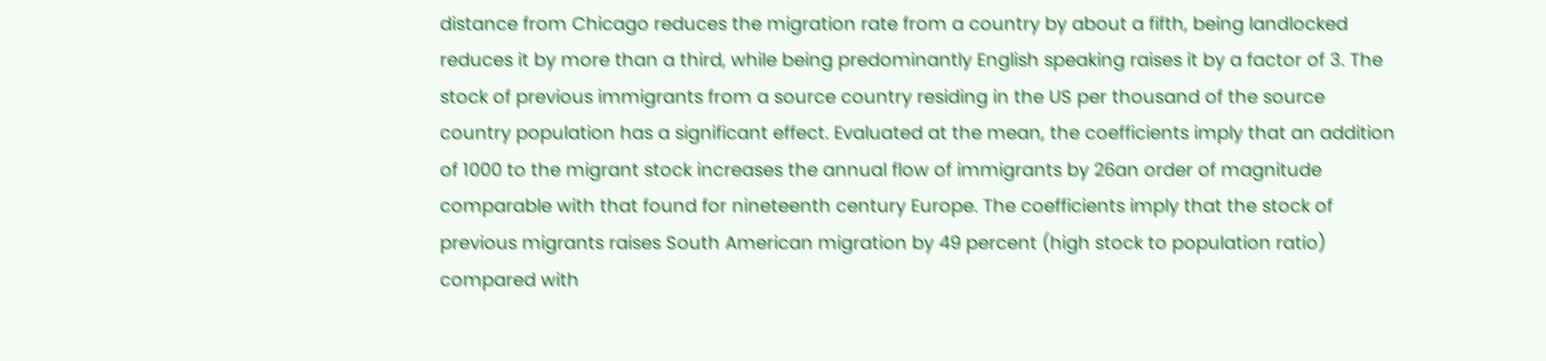distance from Chicago reduces the migration rate from a country by about a fifth, being landlocked reduces it by more than a third, while being predominantly English speaking raises it by a factor of 3. The stock of previous immigrants from a source country residing in the US per thousand of the source country population has a significant effect. Evaluated at the mean, the coefficients imply that an addition of 1000 to the migrant stock increases the annual flow of immigrants by 26an order of magnitude comparable with that found for nineteenth century Europe. The coefficients imply that the stock of previous migrants raises South American migration by 49 percent (high stock to population ratio) compared with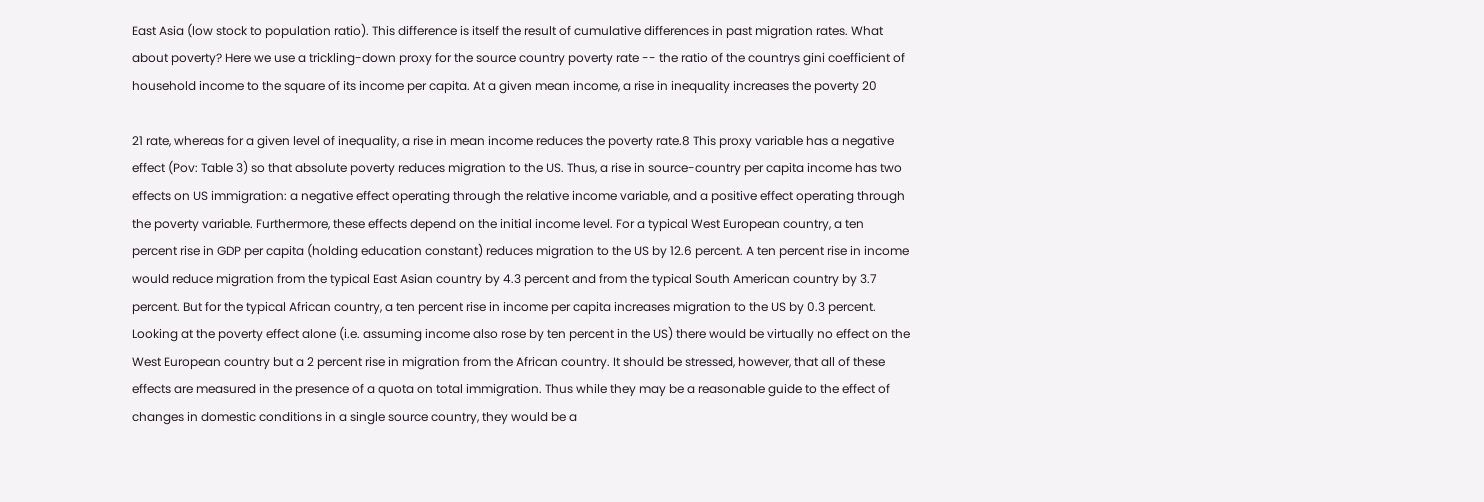East Asia (low stock to population ratio). This difference is itself the result of cumulative differences in past migration rates. What about poverty? Here we use a trickling-down proxy for the source country poverty rate -- the ratio of the countrys gini coefficient of household income to the square of its income per capita. At a given mean income, a rise in inequality increases the poverty 20

21 rate, whereas for a given level of inequality, a rise in mean income reduces the poverty rate.8 This proxy variable has a negative effect (Pov: Table 3) so that absolute poverty reduces migration to the US. Thus, a rise in source-country per capita income has two effects on US immigration: a negative effect operating through the relative income variable, and a positive effect operating through the poverty variable. Furthermore, these effects depend on the initial income level. For a typical West European country, a ten percent rise in GDP per capita (holding education constant) reduces migration to the US by 12.6 percent. A ten percent rise in income would reduce migration from the typical East Asian country by 4.3 percent and from the typical South American country by 3.7 percent. But for the typical African country, a ten percent rise in income per capita increases migration to the US by 0.3 percent. Looking at the poverty effect alone (i.e. assuming income also rose by ten percent in the US) there would be virtually no effect on the West European country but a 2 percent rise in migration from the African country. It should be stressed, however, that all of these effects are measured in the presence of a quota on total immigration. Thus while they may be a reasonable guide to the effect of changes in domestic conditions in a single source country, they would be a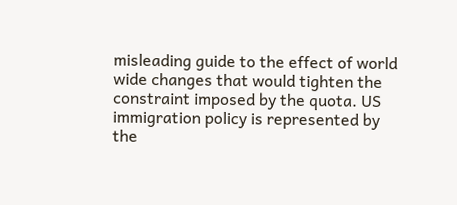misleading guide to the effect of world wide changes that would tighten the constraint imposed by the quota. US immigration policy is represented by the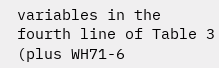variables in the fourth line of Table 3 (plus WH71-6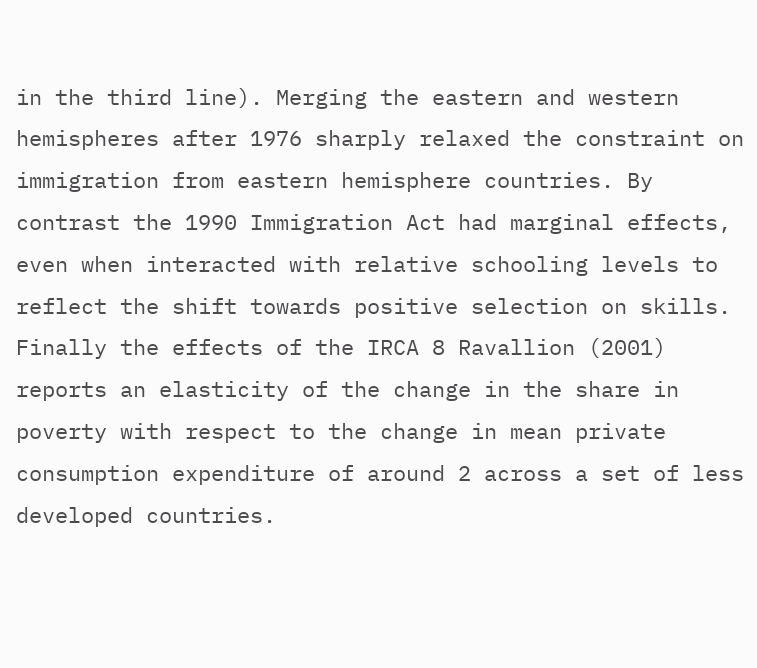in the third line). Merging the eastern and western hemispheres after 1976 sharply relaxed the constraint on immigration from eastern hemisphere countries. By contrast the 1990 Immigration Act had marginal effects, even when interacted with relative schooling levels to reflect the shift towards positive selection on skills. Finally the effects of the IRCA 8 Ravallion (2001) reports an elasticity of the change in the share in poverty with respect to the change in mean private consumption expenditure of around 2 across a set of less developed countries.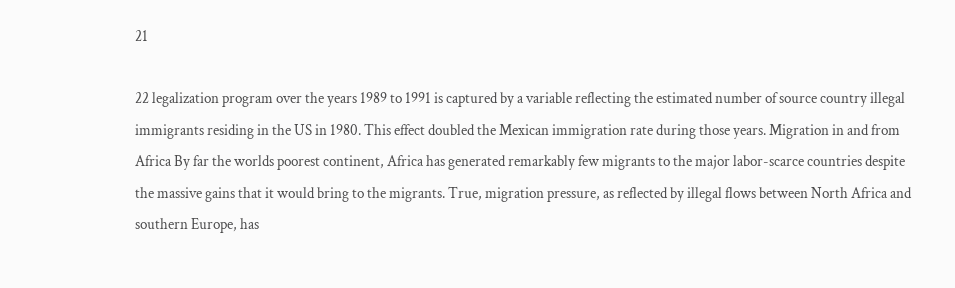21

22 legalization program over the years 1989 to 1991 is captured by a variable reflecting the estimated number of source country illegal immigrants residing in the US in 1980. This effect doubled the Mexican immigration rate during those years. Migration in and from Africa By far the worlds poorest continent, Africa has generated remarkably few migrants to the major labor-scarce countries despite the massive gains that it would bring to the migrants. True, migration pressure, as reflected by illegal flows between North Africa and southern Europe, has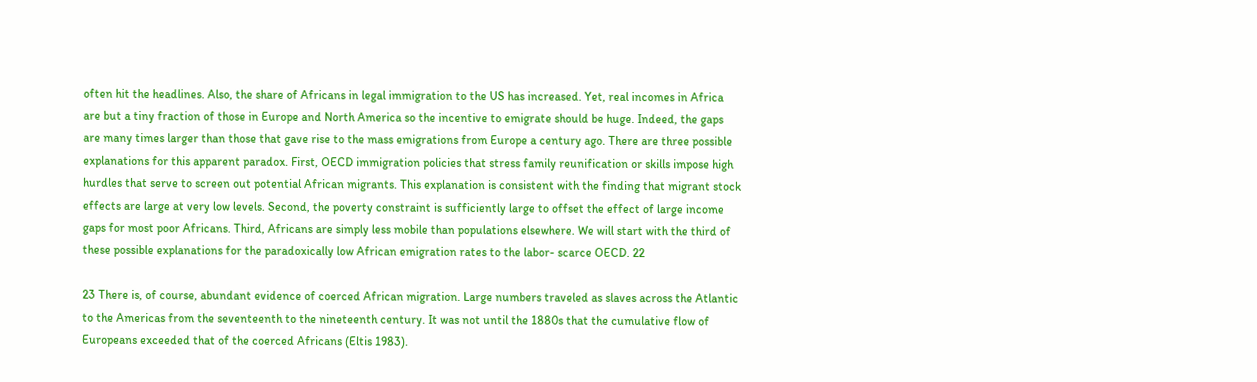often hit the headlines. Also, the share of Africans in legal immigration to the US has increased. Yet, real incomes in Africa are but a tiny fraction of those in Europe and North America so the incentive to emigrate should be huge. Indeed, the gaps are many times larger than those that gave rise to the mass emigrations from Europe a century ago. There are three possible explanations for this apparent paradox. First, OECD immigration policies that stress family reunification or skills impose high hurdles that serve to screen out potential African migrants. This explanation is consistent with the finding that migrant stock effects are large at very low levels. Second, the poverty constraint is sufficiently large to offset the effect of large income gaps for most poor Africans. Third, Africans are simply less mobile than populations elsewhere. We will start with the third of these possible explanations for the paradoxically low African emigration rates to the labor- scarce OECD. 22

23 There is, of course, abundant evidence of coerced African migration. Large numbers traveled as slaves across the Atlantic to the Americas from the seventeenth to the nineteenth century. It was not until the 1880s that the cumulative flow of Europeans exceeded that of the coerced Africans (Eltis 1983).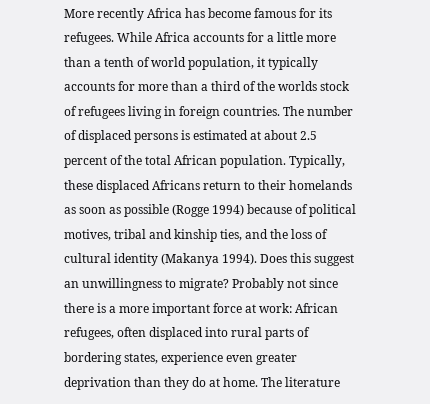More recently Africa has become famous for its refugees. While Africa accounts for a little more than a tenth of world population, it typically accounts for more than a third of the worlds stock of refugees living in foreign countries. The number of displaced persons is estimated at about 2.5 percent of the total African population. Typically, these displaced Africans return to their homelands as soon as possible (Rogge 1994) because of political motives, tribal and kinship ties, and the loss of cultural identity (Makanya 1994). Does this suggest an unwillingness to migrate? Probably not since there is a more important force at work: African refugees, often displaced into rural parts of bordering states, experience even greater deprivation than they do at home. The literature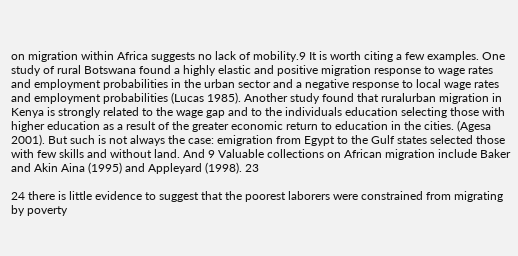on migration within Africa suggests no lack of mobility.9 It is worth citing a few examples. One study of rural Botswana found a highly elastic and positive migration response to wage rates and employment probabilities in the urban sector and a negative response to local wage rates and employment probabilities (Lucas 1985). Another study found that ruralurban migration in Kenya is strongly related to the wage gap and to the individuals education selecting those with higher education as a result of the greater economic return to education in the cities. (Agesa 2001). But such is not always the case: emigration from Egypt to the Gulf states selected those with few skills and without land. And 9 Valuable collections on African migration include Baker and Akin Aina (1995) and Appleyard (1998). 23

24 there is little evidence to suggest that the poorest laborers were constrained from migrating by poverty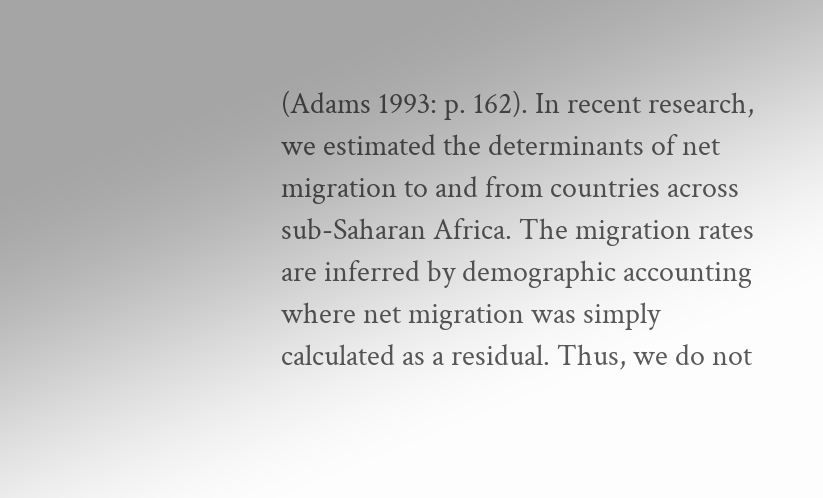(Adams 1993: p. 162). In recent research, we estimated the determinants of net migration to and from countries across sub-Saharan Africa. The migration rates are inferred by demographic accounting where net migration was simply calculated as a residual. Thus, we do not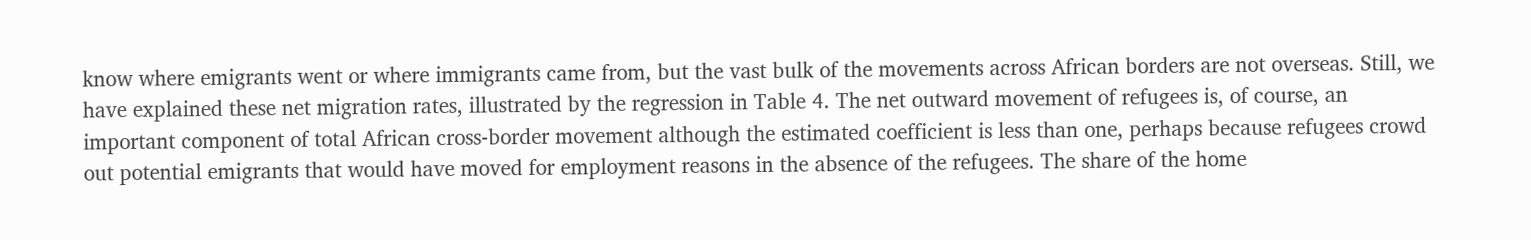know where emigrants went or where immigrants came from, but the vast bulk of the movements across African borders are not overseas. Still, we have explained these net migration rates, illustrated by the regression in Table 4. The net outward movement of refugees is, of course, an important component of total African cross-border movement although the estimated coefficient is less than one, perhaps because refugees crowd out potential emigrants that would have moved for employment reasons in the absence of the refugees. The share of the home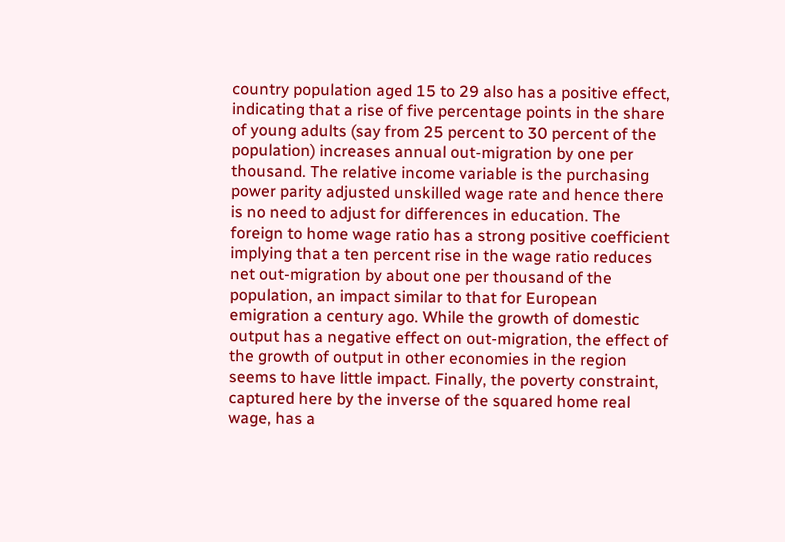country population aged 15 to 29 also has a positive effect, indicating that a rise of five percentage points in the share of young adults (say from 25 percent to 30 percent of the population) increases annual out-migration by one per thousand. The relative income variable is the purchasing power parity adjusted unskilled wage rate and hence there is no need to adjust for differences in education. The foreign to home wage ratio has a strong positive coefficient implying that a ten percent rise in the wage ratio reduces net out-migration by about one per thousand of the population, an impact similar to that for European emigration a century ago. While the growth of domestic output has a negative effect on out-migration, the effect of the growth of output in other economies in the region seems to have little impact. Finally, the poverty constraint, captured here by the inverse of the squared home real wage, has a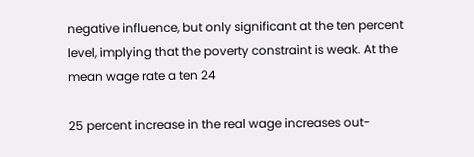negative influence, but only significant at the ten percent level, implying that the poverty constraint is weak. At the mean wage rate a ten 24

25 percent increase in the real wage increases out-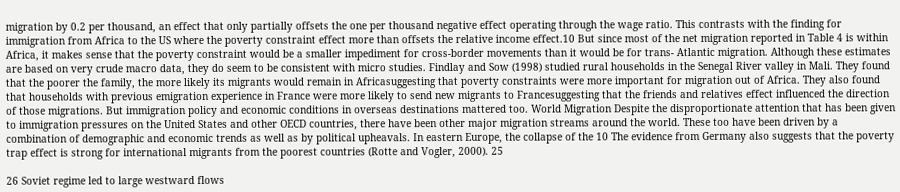migration by 0.2 per thousand, an effect that only partially offsets the one per thousand negative effect operating through the wage ratio. This contrasts with the finding for immigration from Africa to the US where the poverty constraint effect more than offsets the relative income effect.10 But since most of the net migration reported in Table 4 is within Africa, it makes sense that the poverty constraint would be a smaller impediment for cross-border movements than it would be for trans- Atlantic migration. Although these estimates are based on very crude macro data, they do seem to be consistent with micro studies. Findlay and Sow (1998) studied rural households in the Senegal River valley in Mali. They found that the poorer the family, the more likely its migrants would remain in Africasuggesting that poverty constraints were more important for migration out of Africa. They also found that households with previous emigration experience in France were more likely to send new migrants to Francesuggesting that the friends and relatives effect influenced the direction of those migrations. But immigration policy and economic conditions in overseas destinations mattered too. World Migration Despite the disproportionate attention that has been given to immigration pressures on the United States and other OECD countries, there have been other major migration streams around the world. These too have been driven by a combination of demographic and economic trends as well as by political upheavals. In eastern Europe, the collapse of the 10 The evidence from Germany also suggests that the poverty trap effect is strong for international migrants from the poorest countries (Rotte and Vogler, 2000). 25

26 Soviet regime led to large westward flows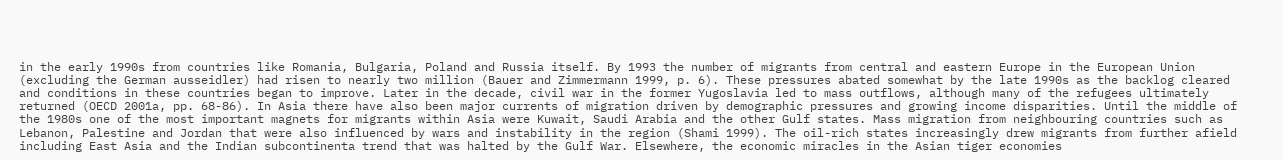in the early 1990s from countries like Romania, Bulgaria, Poland and Russia itself. By 1993 the number of migrants from central and eastern Europe in the European Union (excluding the German ausseidler) had risen to nearly two million (Bauer and Zimmermann 1999, p. 6). These pressures abated somewhat by the late 1990s as the backlog cleared and conditions in these countries began to improve. Later in the decade, civil war in the former Yugoslavia led to mass outflows, although many of the refugees ultimately returned (OECD 2001a, pp. 68-86). In Asia there have also been major currents of migration driven by demographic pressures and growing income disparities. Until the middle of the 1980s one of the most important magnets for migrants within Asia were Kuwait, Saudi Arabia and the other Gulf states. Mass migration from neighbouring countries such as Lebanon, Palestine and Jordan that were also influenced by wars and instability in the region (Shami 1999). The oil-rich states increasingly drew migrants from further afield including East Asia and the Indian subcontinenta trend that was halted by the Gulf War. Elsewhere, the economic miracles in the Asian tiger economies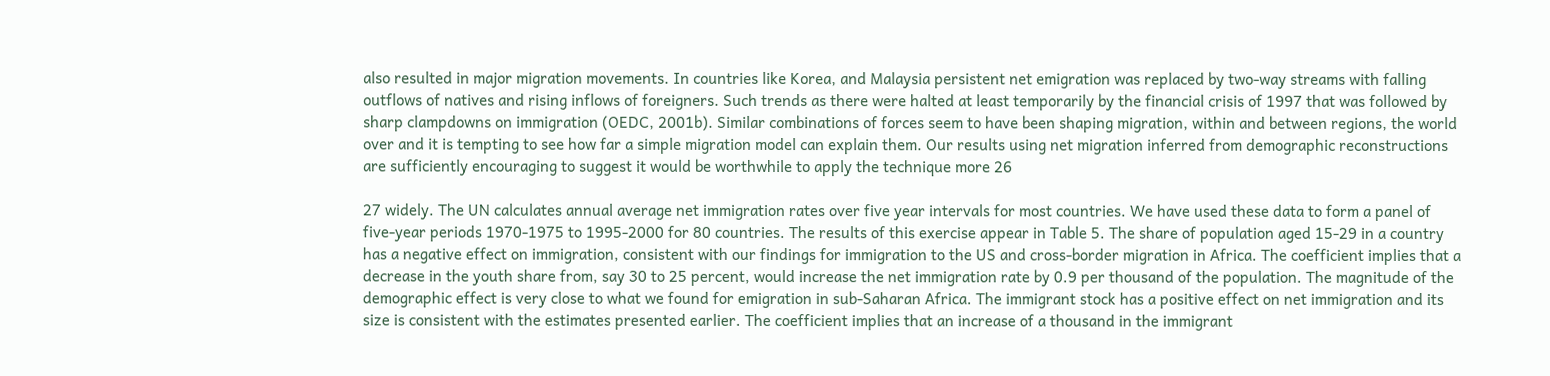also resulted in major migration movements. In countries like Korea, and Malaysia persistent net emigration was replaced by two-way streams with falling outflows of natives and rising inflows of foreigners. Such trends as there were halted at least temporarily by the financial crisis of 1997 that was followed by sharp clampdowns on immigration (OEDC, 2001b). Similar combinations of forces seem to have been shaping migration, within and between regions, the world over and it is tempting to see how far a simple migration model can explain them. Our results using net migration inferred from demographic reconstructions are sufficiently encouraging to suggest it would be worthwhile to apply the technique more 26

27 widely. The UN calculates annual average net immigration rates over five year intervals for most countries. We have used these data to form a panel of five-year periods 1970-1975 to 1995-2000 for 80 countries. The results of this exercise appear in Table 5. The share of population aged 15-29 in a country has a negative effect on immigration, consistent with our findings for immigration to the US and cross-border migration in Africa. The coefficient implies that a decrease in the youth share from, say 30 to 25 percent, would increase the net immigration rate by 0.9 per thousand of the population. The magnitude of the demographic effect is very close to what we found for emigration in sub-Saharan Africa. The immigrant stock has a positive effect on net immigration and its size is consistent with the estimates presented earlier. The coefficient implies that an increase of a thousand in the immigrant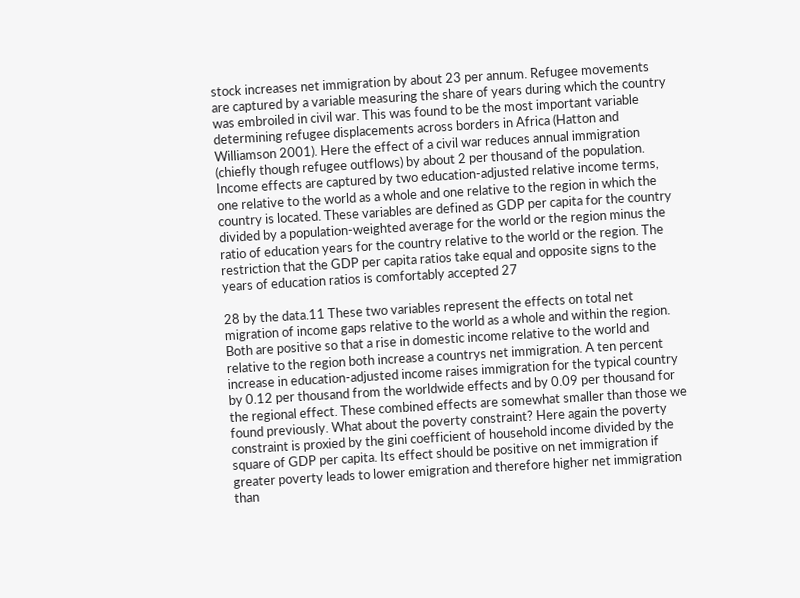stock increases net immigration by about 23 per annum. Refugee movements are captured by a variable measuring the share of years during which the country was embroiled in civil war. This was found to be the most important variable determining refugee displacements across borders in Africa (Hatton and Williamson 2001). Here the effect of a civil war reduces annual immigration (chiefly though refugee outflows) by about 2 per thousand of the population. Income effects are captured by two education-adjusted relative income terms, one relative to the world as a whole and one relative to the region in which the country is located. These variables are defined as GDP per capita for the country divided by a population-weighted average for the world or the region minus the ratio of education years for the country relative to the world or the region. The restriction that the GDP per capita ratios take equal and opposite signs to the years of education ratios is comfortably accepted 27

28 by the data.11 These two variables represent the effects on total net migration of income gaps relative to the world as a whole and within the region. Both are positive so that a rise in domestic income relative to the world and relative to the region both increase a countrys net immigration. A ten percent increase in education-adjusted income raises immigration for the typical country by 0.12 per thousand from the worldwide effects and by 0.09 per thousand for the regional effect. These combined effects are somewhat smaller than those we found previously. What about the poverty constraint? Here again the poverty constraint is proxied by the gini coefficient of household income divided by the square of GDP per capita. Its effect should be positive on net immigration if greater poverty leads to lower emigration and therefore higher net immigration than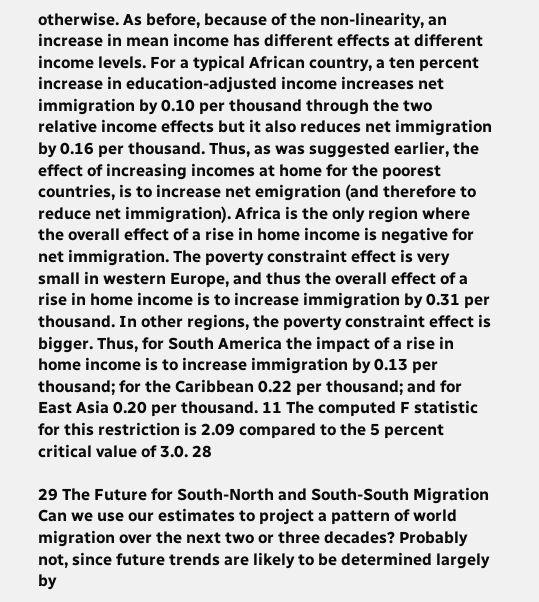otherwise. As before, because of the non-linearity, an increase in mean income has different effects at different income levels. For a typical African country, a ten percent increase in education-adjusted income increases net immigration by 0.10 per thousand through the two relative income effects but it also reduces net immigration by 0.16 per thousand. Thus, as was suggested earlier, the effect of increasing incomes at home for the poorest countries, is to increase net emigration (and therefore to reduce net immigration). Africa is the only region where the overall effect of a rise in home income is negative for net immigration. The poverty constraint effect is very small in western Europe, and thus the overall effect of a rise in home income is to increase immigration by 0.31 per thousand. In other regions, the poverty constraint effect is bigger. Thus, for South America the impact of a rise in home income is to increase immigration by 0.13 per thousand; for the Caribbean 0.22 per thousand; and for East Asia 0.20 per thousand. 11 The computed F statistic for this restriction is 2.09 compared to the 5 percent critical value of 3.0. 28

29 The Future for South-North and South-South Migration Can we use our estimates to project a pattern of world migration over the next two or three decades? Probably not, since future trends are likely to be determined largely by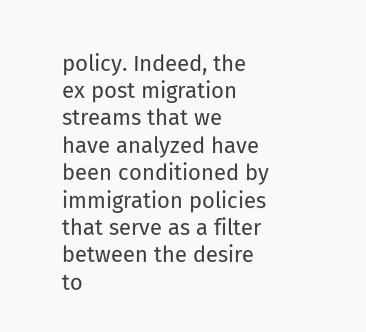policy. Indeed, the ex post migration streams that we have analyzed have been conditioned by immigration policies that serve as a filter between the desire to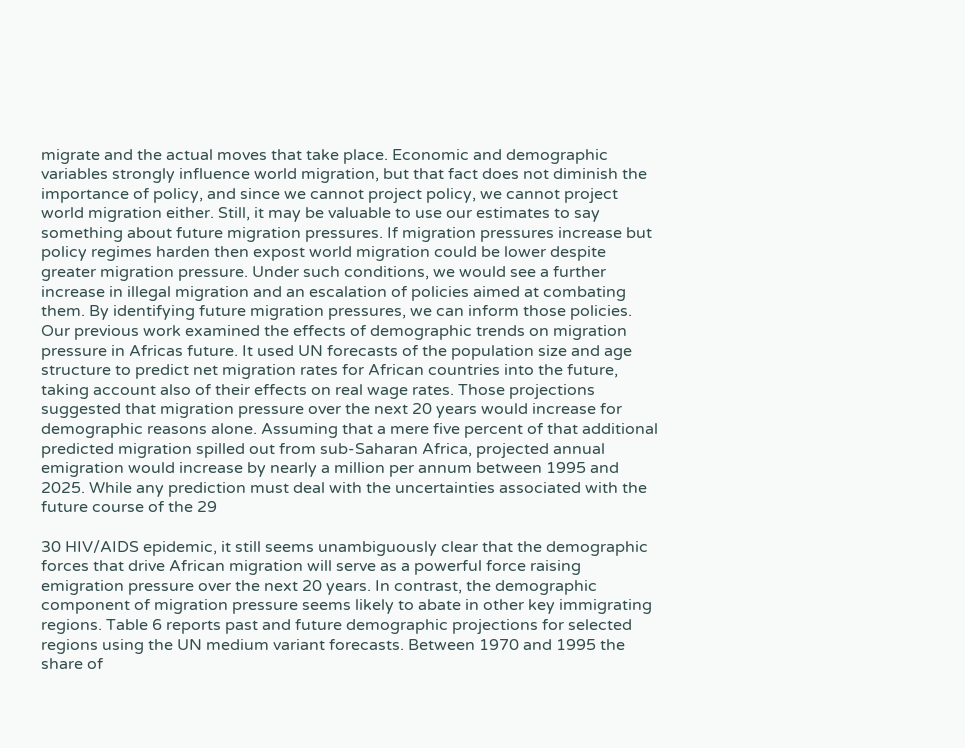migrate and the actual moves that take place. Economic and demographic variables strongly influence world migration, but that fact does not diminish the importance of policy, and since we cannot project policy, we cannot project world migration either. Still, it may be valuable to use our estimates to say something about future migration pressures. If migration pressures increase but policy regimes harden then expost world migration could be lower despite greater migration pressure. Under such conditions, we would see a further increase in illegal migration and an escalation of policies aimed at combating them. By identifying future migration pressures, we can inform those policies. Our previous work examined the effects of demographic trends on migration pressure in Africas future. It used UN forecasts of the population size and age structure to predict net migration rates for African countries into the future, taking account also of their effects on real wage rates. Those projections suggested that migration pressure over the next 20 years would increase for demographic reasons alone. Assuming that a mere five percent of that additional predicted migration spilled out from sub-Saharan Africa, projected annual emigration would increase by nearly a million per annum between 1995 and 2025. While any prediction must deal with the uncertainties associated with the future course of the 29

30 HIV/AIDS epidemic, it still seems unambiguously clear that the demographic forces that drive African migration will serve as a powerful force raising emigration pressure over the next 20 years. In contrast, the demographic component of migration pressure seems likely to abate in other key immigrating regions. Table 6 reports past and future demographic projections for selected regions using the UN medium variant forecasts. Between 1970 and 1995 the share of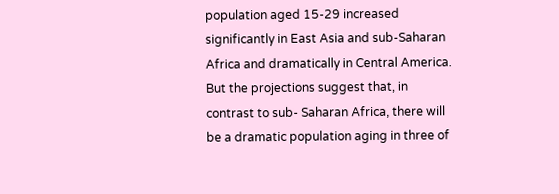population aged 15-29 increased significantly in East Asia and sub-Saharan Africa and dramatically in Central America. But the projections suggest that, in contrast to sub- Saharan Africa, there will be a dramatic population aging in three of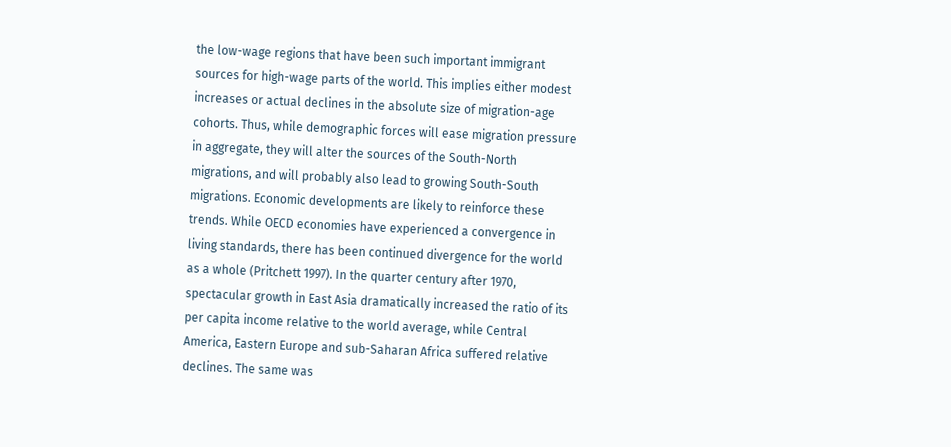the low-wage regions that have been such important immigrant sources for high-wage parts of the world. This implies either modest increases or actual declines in the absolute size of migration-age cohorts. Thus, while demographic forces will ease migration pressure in aggregate, they will alter the sources of the South-North migrations, and will probably also lead to growing South-South migrations. Economic developments are likely to reinforce these trends. While OECD economies have experienced a convergence in living standards, there has been continued divergence for the world as a whole (Pritchett 1997). In the quarter century after 1970, spectacular growth in East Asia dramatically increased the ratio of its per capita income relative to the world average, while Central America, Eastern Europe and sub-Saharan Africa suffered relative declines. The same was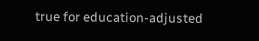true for education-adjusted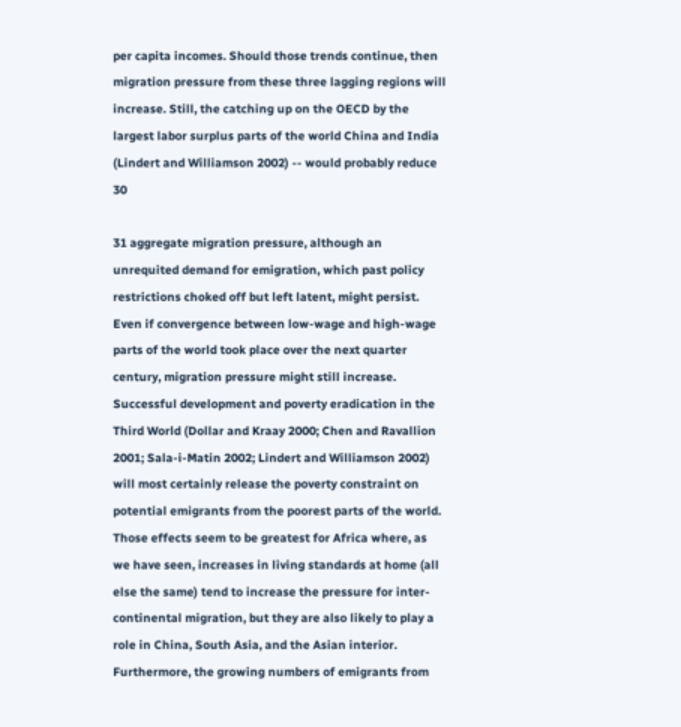per capita incomes. Should those trends continue, then migration pressure from these three lagging regions will increase. Still, the catching up on the OECD by the largest labor surplus parts of the world China and India (Lindert and Williamson 2002) -- would probably reduce 30

31 aggregate migration pressure, although an unrequited demand for emigration, which past policy restrictions choked off but left latent, might persist. Even if convergence between low-wage and high-wage parts of the world took place over the next quarter century, migration pressure might still increase. Successful development and poverty eradication in the Third World (Dollar and Kraay 2000; Chen and Ravallion 2001; Sala-i-Matin 2002; Lindert and Williamson 2002) will most certainly release the poverty constraint on potential emigrants from the poorest parts of the world. Those effects seem to be greatest for Africa where, as we have seen, increases in living standards at home (all else the same) tend to increase the pressure for inter-continental migration, but they are also likely to play a role in China, South Asia, and the Asian interior. Furthermore, the growing numbers of emigrants from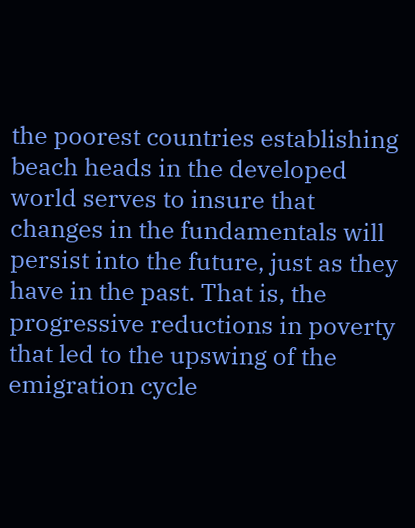the poorest countries establishing beach heads in the developed world serves to insure that changes in the fundamentals will persist into the future, just as they have in the past. That is, the progressive reductions in poverty that led to the upswing of the emigration cycle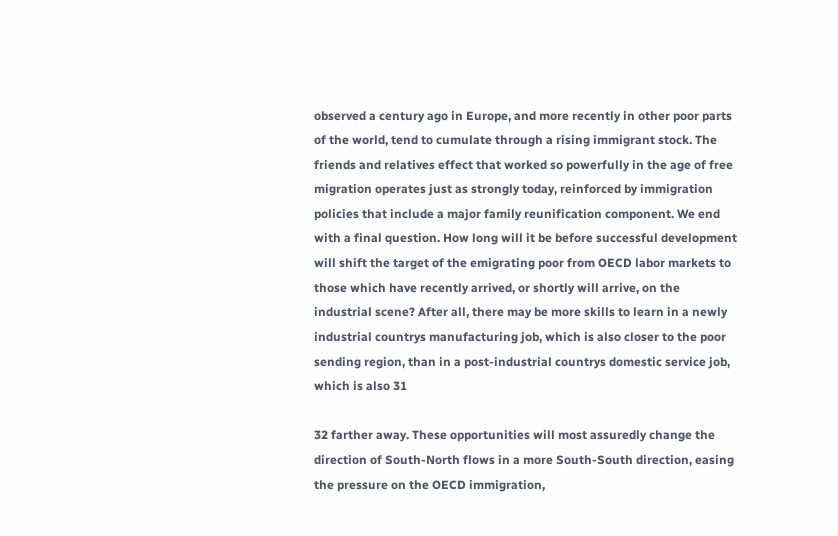observed a century ago in Europe, and more recently in other poor parts of the world, tend to cumulate through a rising immigrant stock. The friends and relatives effect that worked so powerfully in the age of free migration operates just as strongly today, reinforced by immigration policies that include a major family reunification component. We end with a final question. How long will it be before successful development will shift the target of the emigrating poor from OECD labor markets to those which have recently arrived, or shortly will arrive, on the industrial scene? After all, there may be more skills to learn in a newly industrial countrys manufacturing job, which is also closer to the poor sending region, than in a post-industrial countrys domestic service job, which is also 31

32 farther away. These opportunities will most assuredly change the direction of South-North flows in a more South-South direction, easing the pressure on the OECD immigration,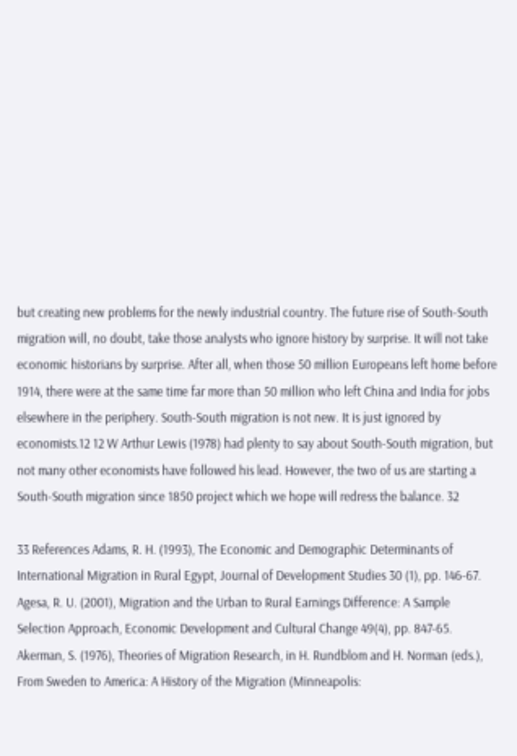but creating new problems for the newly industrial country. The future rise of South-South migration will, no doubt, take those analysts who ignore history by surprise. It will not take economic historians by surprise. After all, when those 50 million Europeans left home before 1914, there were at the same time far more than 50 million who left China and India for jobs elsewhere in the periphery. South-South migration is not new. It is just ignored by economists.12 12 W Arthur Lewis (1978) had plenty to say about South-South migration, but not many other economists have followed his lead. However, the two of us are starting a South-South migration since 1850 project which we hope will redress the balance. 32

33 References Adams, R. H. (1993), The Economic and Demographic Determinants of International Migration in Rural Egypt, Journal of Development Studies 30 (1), pp. 146-67. Agesa, R. U. (2001), Migration and the Urban to Rural Earnings Difference: A Sample Selection Approach, Economic Development and Cultural Change 49(4), pp. 847-65. Akerman, S. (1976), Theories of Migration Research, in H. Rundblom and H. Norman (eds.), From Sweden to America: A History of the Migration (Minneapolis: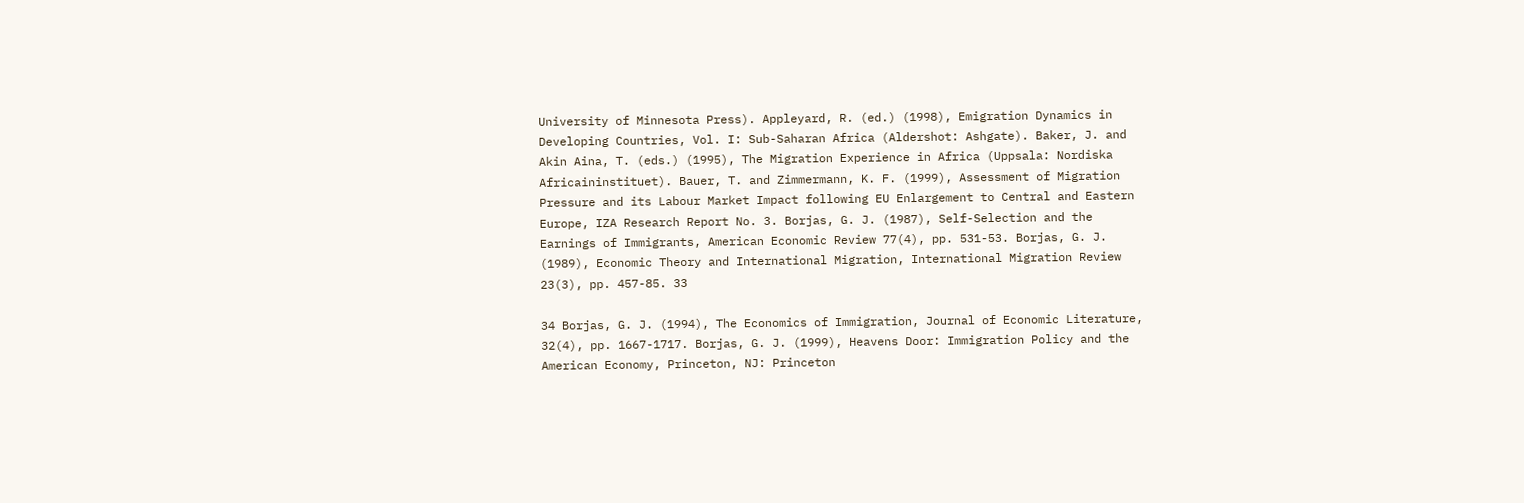University of Minnesota Press). Appleyard, R. (ed.) (1998), Emigration Dynamics in Developing Countries, Vol. I: Sub-Saharan Africa (Aldershot: Ashgate). Baker, J. and Akin Aina, T. (eds.) (1995), The Migration Experience in Africa (Uppsala: Nordiska Africaininstituet). Bauer, T. and Zimmermann, K. F. (1999), Assessment of Migration Pressure and its Labour Market Impact following EU Enlargement to Central and Eastern Europe, IZA Research Report No. 3. Borjas, G. J. (1987), Self-Selection and the Earnings of Immigrants, American Economic Review 77(4), pp. 531-53. Borjas, G. J. (1989), Economic Theory and International Migration, International Migration Review 23(3), pp. 457-85. 33

34 Borjas, G. J. (1994), The Economics of Immigration, Journal of Economic Literature, 32(4), pp. 1667-1717. Borjas, G. J. (1999), Heavens Door: Immigration Policy and the American Economy, Princeton, NJ: Princeton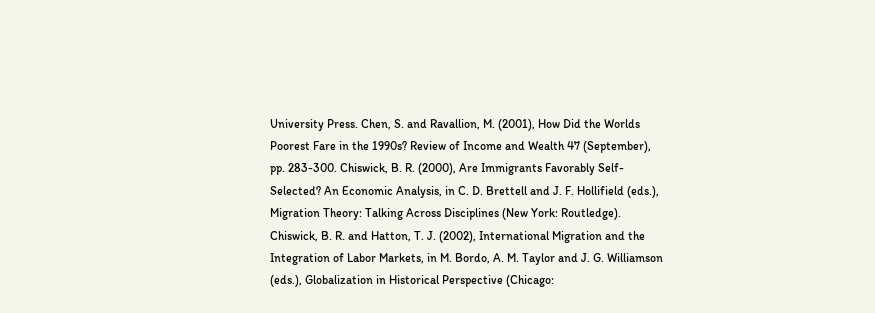University Press. Chen, S. and Ravallion, M. (2001), How Did the Worlds Poorest Fare in the 1990s? Review of Income and Wealth 47 (September), pp. 283-300. Chiswick, B. R. (2000), Are Immigrants Favorably Self-Selected? An Economic Analysis, in C. D. Brettell and J. F. Hollifield (eds.), Migration Theory: Talking Across Disciplines (New York: Routledge). Chiswick, B. R. and Hatton, T. J. (2002), International Migration and the Integration of Labor Markets, in M. Bordo, A. M. Taylor and J. G. Williamson (eds.), Globalization in Historical Perspective (Chicago: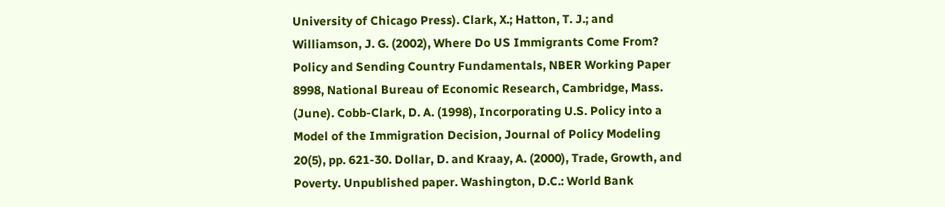University of Chicago Press). Clark, X.; Hatton, T. J.; and Williamson, J. G. (2002), Where Do US Immigrants Come From? Policy and Sending Country Fundamentals, NBER Working Paper 8998, National Bureau of Economic Research, Cambridge, Mass. (June). Cobb-Clark, D. A. (1998), Incorporating U.S. Policy into a Model of the Immigration Decision, Journal of Policy Modeling 20(5), pp. 621-30. Dollar, D. and Kraay, A. (2000), Trade, Growth, and Poverty. Unpublished paper. Washington, D.C.: World Bank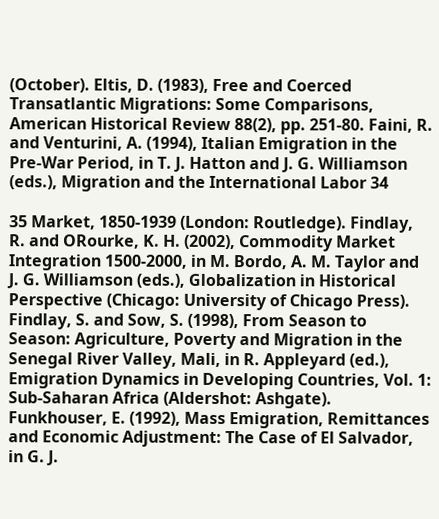(October). Eltis, D. (1983), Free and Coerced Transatlantic Migrations: Some Comparisons, American Historical Review 88(2), pp. 251-80. Faini, R. and Venturini, A. (1994), Italian Emigration in the Pre-War Period, in T. J. Hatton and J. G. Williamson (eds.), Migration and the International Labor 34

35 Market, 1850-1939 (London: Routledge). Findlay, R. and ORourke, K. H. (2002), Commodity Market Integration 1500-2000, in M. Bordo, A. M. Taylor and J. G. Williamson (eds.), Globalization in Historical Perspective (Chicago: University of Chicago Press). Findlay, S. and Sow, S. (1998), From Season to Season: Agriculture, Poverty and Migration in the Senegal River Valley, Mali, in R. Appleyard (ed.), Emigration Dynamics in Developing Countries, Vol. 1: Sub-Saharan Africa (Aldershot: Ashgate). Funkhouser, E. (1992), Mass Emigration, Remittances and Economic Adjustment: The Case of El Salvador, in G. J.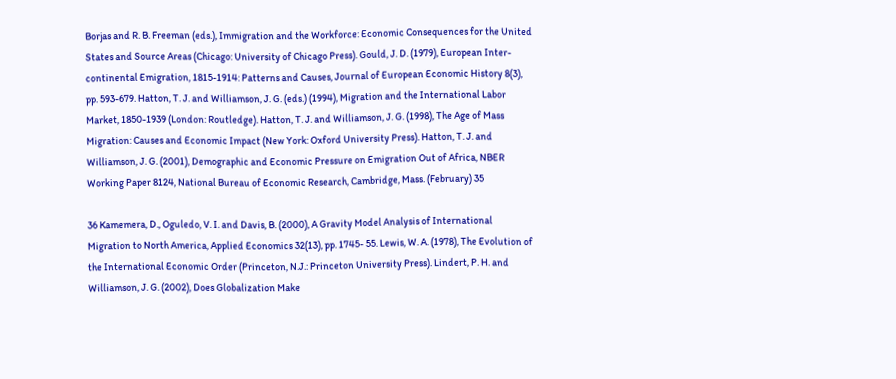Borjas and R. B. Freeman (eds.), Immigration and the Workforce: Economic Consequences for the United States and Source Areas (Chicago: University of Chicago Press). Gould, J. D. (1979), European Inter-continental Emigration, 1815-1914: Patterns and Causes, Journal of European Economic History 8(3), pp. 593-679. Hatton, T. J. and Williamson, J. G. (eds.) (1994), Migration and the International Labor Market, 1850-1939 (London: Routledge). Hatton, T. J. and Williamson, J. G. (1998), The Age of Mass Migration: Causes and Economic Impact (New York: Oxford University Press). Hatton, T. J. and Williamson, J. G. (2001), Demographic and Economic Pressure on Emigration Out of Africa, NBER Working Paper 8124, National Bureau of Economic Research, Cambridge, Mass. (February) 35

36 Kamemera, D., Oguledo, V. I. and Davis, B. (2000), A Gravity Model Analysis of International Migration to North America, Applied Economics 32(13), pp. 1745- 55. Lewis, W. A. (1978), The Evolution of the International Economic Order (Princeton, N.J.: Princeton University Press). Lindert, P. H. and Williamson, J. G. (2002), Does Globalization Make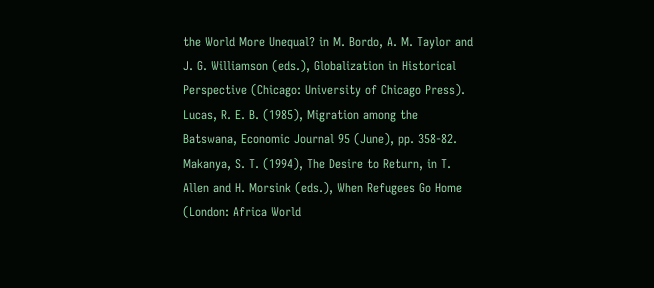the World More Unequal? in M. Bordo, A. M. Taylor and J. G. Williamson (eds.), Globalization in Historical Perspective (Chicago: University of Chicago Press). Lucas, R. E. B. (1985), Migration among the Batswana, Economic Journal 95 (June), pp. 358-82. Makanya, S. T. (1994), The Desire to Return, in T. Allen and H. Morsink (eds.), When Refugees Go Home (London: Africa World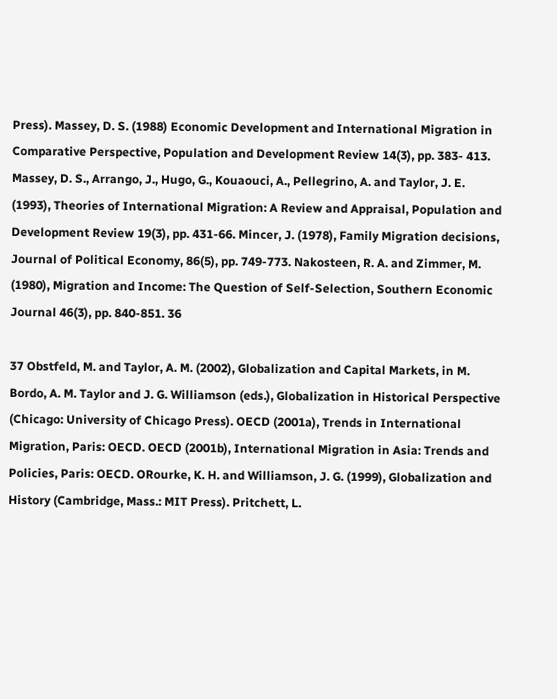Press). Massey, D. S. (1988) Economic Development and International Migration in Comparative Perspective, Population and Development Review 14(3), pp. 383- 413. Massey, D. S., Arrango, J., Hugo, G., Kouaouci, A., Pellegrino, A. and Taylor, J. E. (1993), Theories of International Migration: A Review and Appraisal, Population and Development Review 19(3), pp. 431-66. Mincer, J. (1978), Family Migration decisions, Journal of Political Economy, 86(5), pp. 749-773. Nakosteen, R. A. and Zimmer, M. (1980), Migration and Income: The Question of Self-Selection, Southern Economic Journal 46(3), pp. 840-851. 36

37 Obstfeld, M. and Taylor, A. M. (2002), Globalization and Capital Markets, in M. Bordo, A. M. Taylor and J. G. Williamson (eds.), Globalization in Historical Perspective (Chicago: University of Chicago Press). OECD (2001a), Trends in International Migration, Paris: OECD. OECD (2001b), International Migration in Asia: Trends and Policies, Paris: OECD. ORourke, K. H. and Williamson, J. G. (1999), Globalization and History (Cambridge, Mass.: MIT Press). Pritchett, L.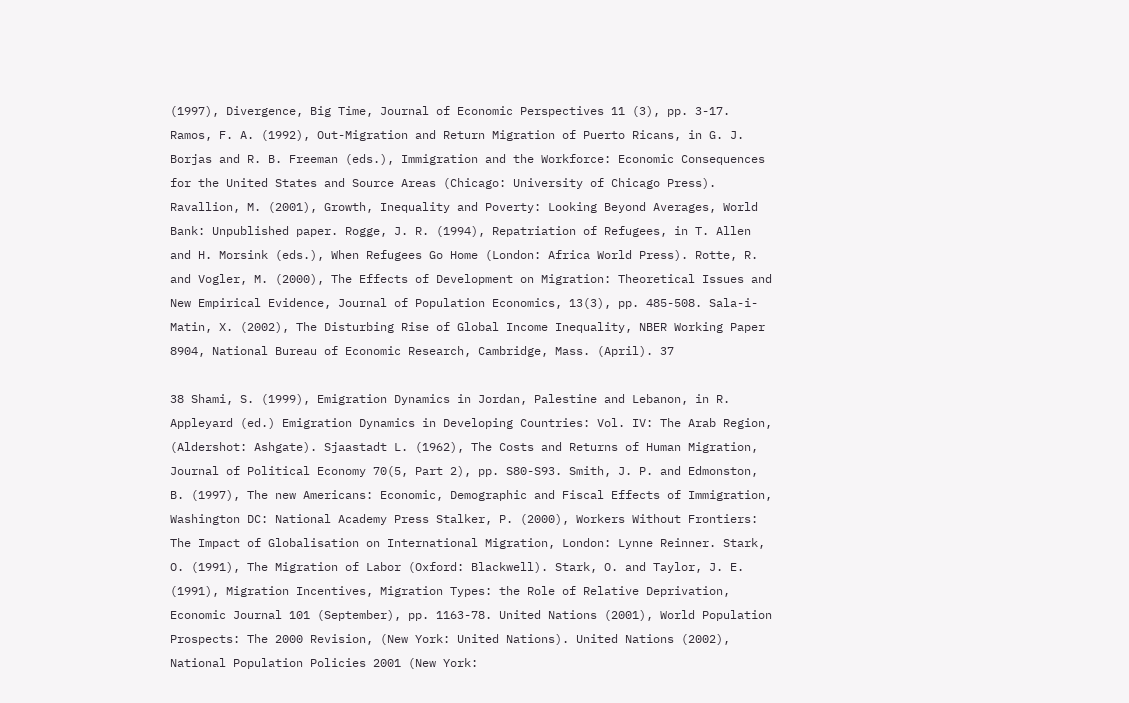(1997), Divergence, Big Time, Journal of Economic Perspectives 11 (3), pp. 3-17. Ramos, F. A. (1992), Out-Migration and Return Migration of Puerto Ricans, in G. J. Borjas and R. B. Freeman (eds.), Immigration and the Workforce: Economic Consequences for the United States and Source Areas (Chicago: University of Chicago Press). Ravallion, M. (2001), Growth, Inequality and Poverty: Looking Beyond Averages, World Bank: Unpublished paper. Rogge, J. R. (1994), Repatriation of Refugees, in T. Allen and H. Morsink (eds.), When Refugees Go Home (London: Africa World Press). Rotte, R. and Vogler, M. (2000), The Effects of Development on Migration: Theoretical Issues and New Empirical Evidence, Journal of Population Economics, 13(3), pp. 485-508. Sala-i-Matin, X. (2002), The Disturbing Rise of Global Income Inequality, NBER Working Paper 8904, National Bureau of Economic Research, Cambridge, Mass. (April). 37

38 Shami, S. (1999), Emigration Dynamics in Jordan, Palestine and Lebanon, in R. Appleyard (ed.) Emigration Dynamics in Developing Countries: Vol. IV: The Arab Region, (Aldershot: Ashgate). Sjaastadt L. (1962), The Costs and Returns of Human Migration, Journal of Political Economy 70(5, Part 2), pp. S80-S93. Smith, J. P. and Edmonston, B. (1997), The new Americans: Economic, Demographic and Fiscal Effects of Immigration, Washington DC: National Academy Press Stalker, P. (2000), Workers Without Frontiers: The Impact of Globalisation on International Migration, London: Lynne Reinner. Stark, O. (1991), The Migration of Labor (Oxford: Blackwell). Stark, O. and Taylor, J. E. (1991), Migration Incentives, Migration Types: the Role of Relative Deprivation, Economic Journal 101 (September), pp. 1163-78. United Nations (2001), World Population Prospects: The 2000 Revision, (New York: United Nations). United Nations (2002), National Population Policies 2001 (New York: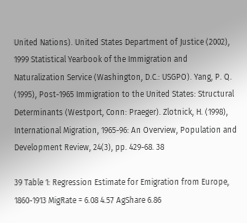United Nations). United States Department of Justice (2002), 1999 Statistical Yearbook of the Immigration and Naturalization Service (Washington, D.C.: USGPO). Yang, P. Q. (1995), Post-1965 Immigration to the United States: Structural Determinants (Westport, Conn: Praeger). Zlotnick, H. (1998), International Migration, 1965-96: An Overview, Population and Development Review, 24(3), pp. 429-68. 38

39 Table 1: Regression Estimate for Emigration from Europe, 1860-1913 MigRate = 6.08 4.57 AgShare 6.86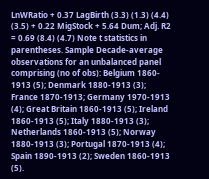LnWRatio + 0.37 LagBirth (3.3) (1.3) (4.4) (3.5) + 0.22 MigStock + 5.64 Dum; Adj. R2 = 0.69 (8.4) (4.7) Note t statistics in parentheses. Sample Decade-average observations for an unbalanced panel comprising (no of obs): Belgium 1860- 1913 (5); Denmark 1880-1913 (3); France 1870-1913; Germany 1970-1913 (4); Great Britain 1860-1913 (5); Ireland 1860-1913 (5); Italy 1880-1913 (3); Netherlands 1860-1913 (5); Norway 1880-1913 (3); Portugal 1870-1913 (4); Spain 1890-1913 (2); Sweden 1860-1913 (5).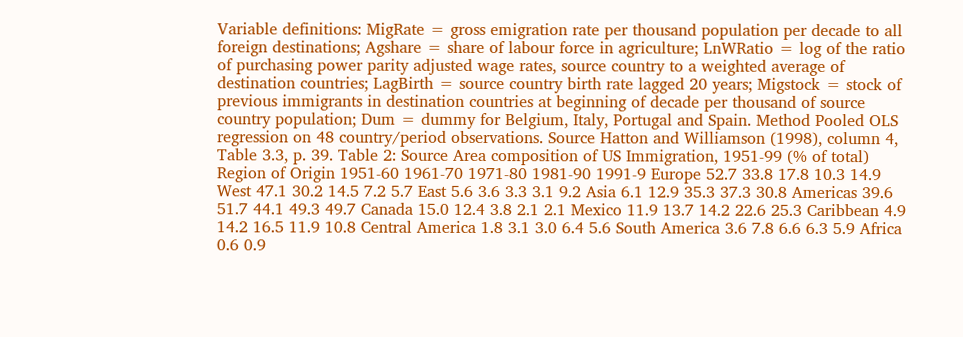Variable definitions: MigRate = gross emigration rate per thousand population per decade to all foreign destinations; Agshare = share of labour force in agriculture; LnWRatio = log of the ratio of purchasing power parity adjusted wage rates, source country to a weighted average of destination countries; LagBirth = source country birth rate lagged 20 years; Migstock = stock of previous immigrants in destination countries at beginning of decade per thousand of source country population; Dum = dummy for Belgium, Italy, Portugal and Spain. Method Pooled OLS regression on 48 country/period observations. Source Hatton and Williamson (1998), column 4, Table 3.3, p. 39. Table 2: Source Area composition of US Immigration, 1951-99 (% of total) Region of Origin 1951-60 1961-70 1971-80 1981-90 1991-9 Europe 52.7 33.8 17.8 10.3 14.9 West 47.1 30.2 14.5 7.2 5.7 East 5.6 3.6 3.3 3.1 9.2 Asia 6.1 12.9 35.3 37.3 30.8 Americas 39.6 51.7 44.1 49.3 49.7 Canada 15.0 12.4 3.8 2.1 2.1 Mexico 11.9 13.7 14.2 22.6 25.3 Caribbean 4.9 14.2 16.5 11.9 10.8 Central America 1.8 3.1 3.0 6.4 5.6 South America 3.6 7.8 6.6 6.3 5.9 Africa 0.6 0.9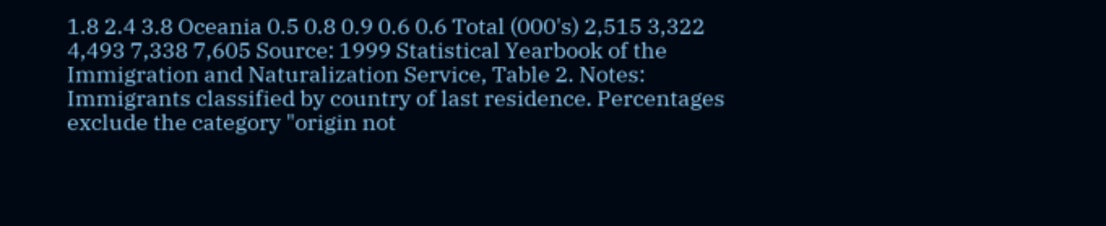1.8 2.4 3.8 Oceania 0.5 0.8 0.9 0.6 0.6 Total (000's) 2,515 3,322 4,493 7,338 7,605 Source: 1999 Statistical Yearbook of the Immigration and Naturalization Service, Table 2. Notes: Immigrants classified by country of last residence. Percentages exclude the category "origin not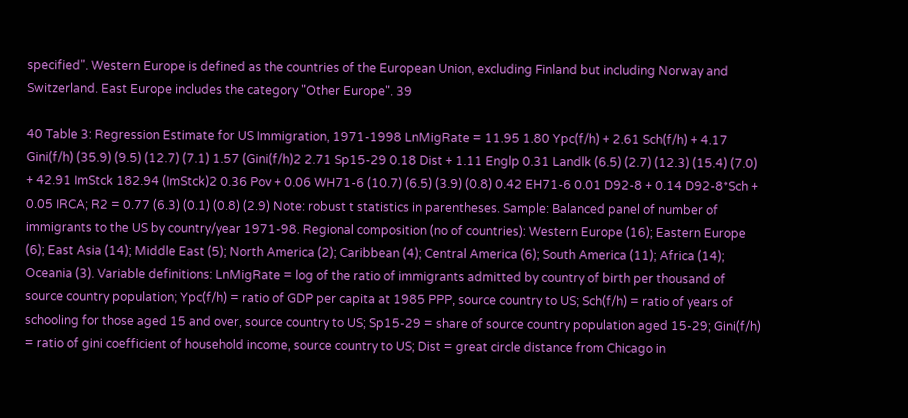specified". Western Europe is defined as the countries of the European Union, excluding Finland but including Norway and Switzerland. East Europe includes the category "Other Europe". 39

40 Table 3: Regression Estimate for US Immigration, 1971-1998 LnMigRate = 11.95 1.80 Ypc(f/h) + 2.61 Sch(f/h) + 4.17 Gini(f/h) (35.9) (9.5) (12.7) (7.1) 1.57 (Gini(f/h)2 2.71 Sp15-29 0.18 Dist + 1.11 Englp 0.31 Landlk (6.5) (2.7) (12.3) (15.4) (7.0) + 42.91 ImStck 182.94 (ImStck)2 0.36 Pov + 0.06 WH71-6 (10.7) (6.5) (3.9) (0.8) 0.42 EH71-6 0.01 D92-8 + 0.14 D92-8*Sch + 0.05 IRCA; R2 = 0.77 (6.3) (0.1) (0.8) (2.9) Note: robust t statistics in parentheses. Sample: Balanced panel of number of immigrants to the US by country/year 1971-98. Regional composition (no of countries): Western Europe (16); Eastern Europe (6); East Asia (14); Middle East (5); North America (2); Caribbean (4); Central America (6); South America (11); Africa (14); Oceania (3). Variable definitions: LnMigRate = log of the ratio of immigrants admitted by country of birth per thousand of source country population; Ypc(f/h) = ratio of GDP per capita at 1985 PPP, source country to US; Sch(f/h) = ratio of years of schooling for those aged 15 and over, source country to US; Sp15-29 = share of source country population aged 15-29; Gini(f/h) = ratio of gini coefficient of household income, source country to US; Dist = great circle distance from Chicago in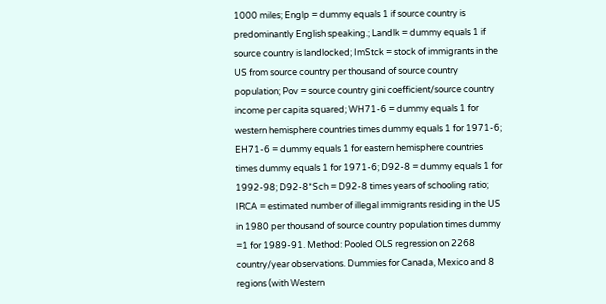1000 miles; Englp = dummy equals 1 if source country is predominantly English speaking.; Landlk = dummy equals 1 if source country is landlocked; ImStck = stock of immigrants in the US from source country per thousand of source country population; Pov = source country gini coefficient/source country income per capita squared; WH71-6 = dummy equals 1 for western hemisphere countries times dummy equals 1 for 1971-6; EH71-6 = dummy equals 1 for eastern hemisphere countries times dummy equals 1 for 1971-6; D92-8 = dummy equals 1 for 1992-98; D92-8*Sch = D92-8 times years of schooling ratio; IRCA = estimated number of illegal immigrants residing in the US in 1980 per thousand of source country population times dummy =1 for 1989-91. Method: Pooled OLS regression on 2268 country/year observations. Dummies for Canada, Mexico and 8 regions (with Western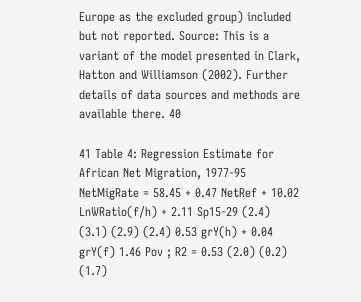Europe as the excluded group) included but not reported. Source: This is a variant of the model presented in Clark, Hatton and Williamson (2002). Further details of data sources and methods are available there. 40

41 Table 4: Regression Estimate for African Net Migration, 1977-95 NetMigRate = 58.45 + 0.47 NetRef + 10.02 LnWRatio(f/h) + 2.11 Sp15-29 (2.4) (3.1) (2.9) (2.4) 0.53 grY(h) + 0.04 grY(f) 1.46 Pov ; R2 = 0.53 (2.0) (0.2) (1.7)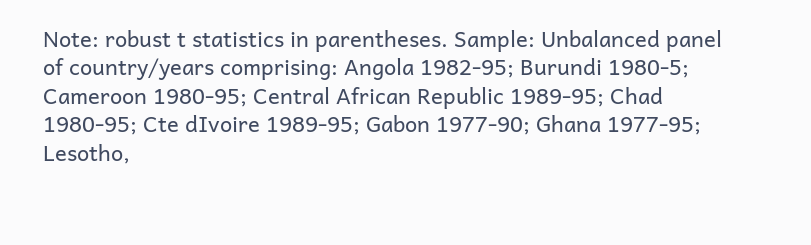Note: robust t statistics in parentheses. Sample: Unbalanced panel of country/years comprising: Angola 1982-95; Burundi 1980-5; Cameroon 1980-95; Central African Republic 1989-95; Chad 1980-95; Cte dIvoire 1989-95; Gabon 1977-90; Ghana 1977-95; Lesotho,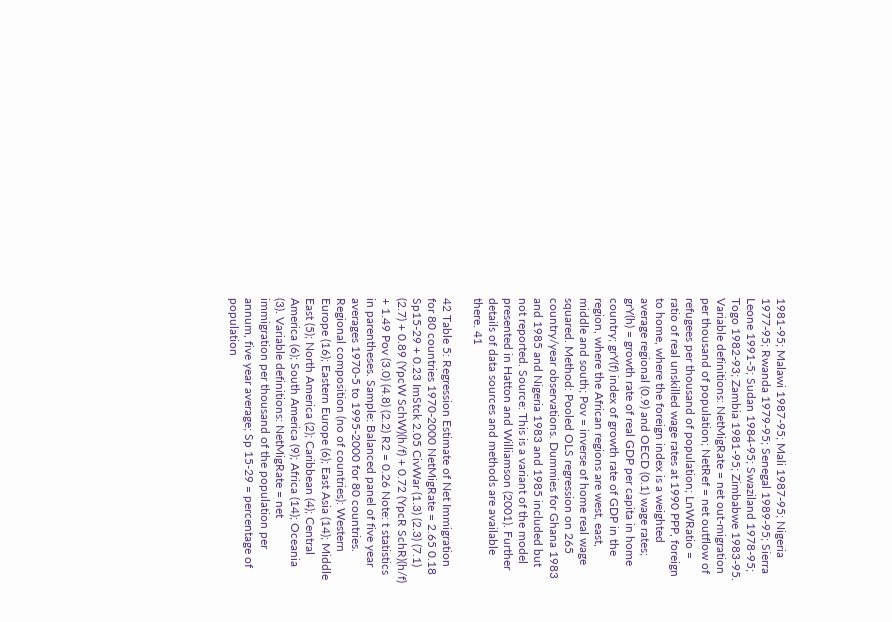1981-95; Malawi 1987-95; Mali 1987-95; Nigeria 1977-95; Rwanda 1979-95; Senegal 1989-95; Sierra Leone 1991-5; Sudan 1984-95; Swaziland 1978-95; Togo 1982-93; Zambia 1981-95; Zimbabwe 1983-95. Variable definitions: NetMigRate = net out-migration per thousand of population; NetRef = net outflow of refugees per thousand of population; LnWRatio = ratio of real unskilled wage rates at 1990 PPP, foreign to home, where the foreign index is a weighted average regional (0.9) and OECD (0.1) wage rates; grY(h) = growth rate of real GDP per capita in home country; grY(f) index of growth rate of GDP in the region, where the African regions are west, east, middle and south; Pov = inverse of home real wage squared. Method: Pooled OLS regression on 265 country/year observations. Dummies for Ghana 1983 and 1985 and Nigeria 1983 and 1985 included but not reported. Source: This is a variant of the model presented in Hatton and Williamson (2001). Further details of data sources and methods are available there. 41

42 Table 5: Regression Estimate of Net Immigration for 80 countries 1970-2000 NetMigRate = 2.65 0.18 Sp15-29 + 0.23 ImStck 2.05 CivWar (1.3) (2.3) (7.1) (2.7) + 0.89 (YpcW SchW)(h/f) + 0.72 (YpcR SchR)(h/f) + 1.49 Pov (3.0) (4.8) (2.2) R2 = 0.26 Note: t statistics in parentheses. Sample: Balanced panel of five year averages 1970-5 to 1995-2000 for 80 countries. Regional composition (no of countries): Western Europe (16); Eastern Europe (6); East Asia (14); Middle East (5); North America (2); Caribbean (4); Central America (6); South America (9); Africa (14); Oceania (3). Variable definitions: NetMigRate = net immigration per thousand of the population per annum, five year average; Sp 15-29 = percentage of population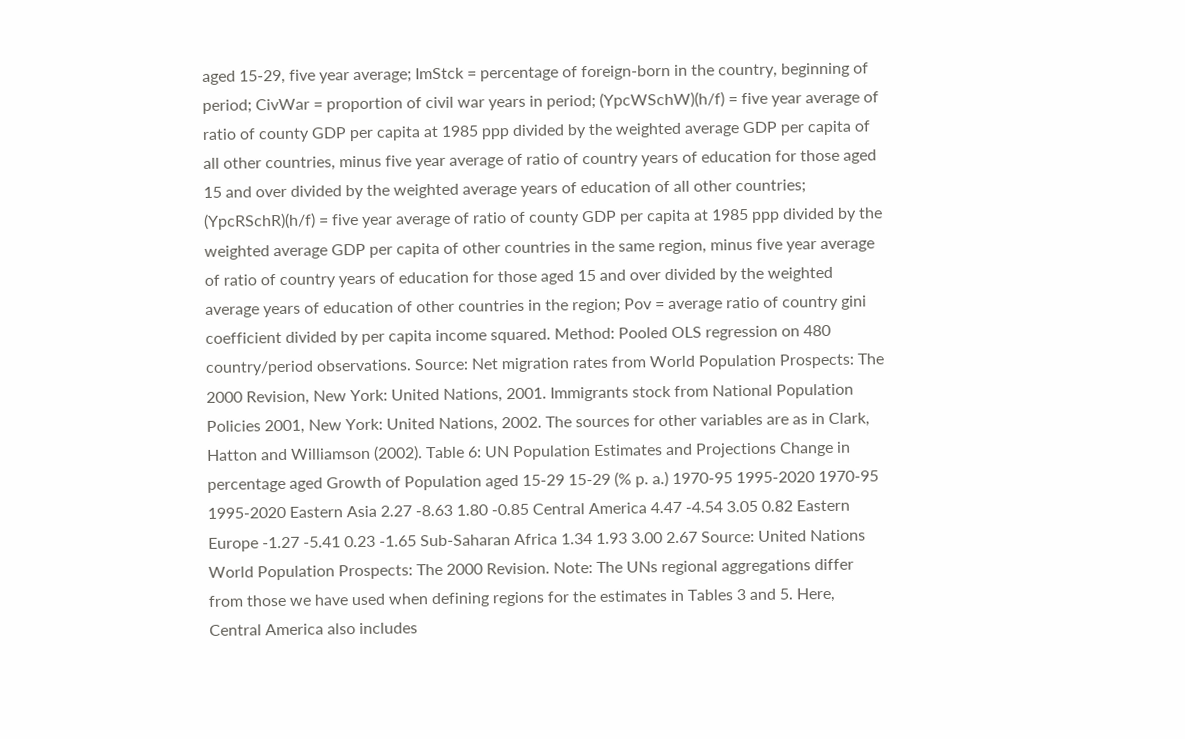aged 15-29, five year average; ImStck = percentage of foreign-born in the country, beginning of period; CivWar = proportion of civil war years in period; (YpcWSchW)(h/f) = five year average of ratio of county GDP per capita at 1985 ppp divided by the weighted average GDP per capita of all other countries, minus five year average of ratio of country years of education for those aged 15 and over divided by the weighted average years of education of all other countries; (YpcRSchR)(h/f) = five year average of ratio of county GDP per capita at 1985 ppp divided by the weighted average GDP per capita of other countries in the same region, minus five year average of ratio of country years of education for those aged 15 and over divided by the weighted average years of education of other countries in the region; Pov = average ratio of country gini coefficient divided by per capita income squared. Method: Pooled OLS regression on 480 country/period observations. Source: Net migration rates from World Population Prospects: The 2000 Revision, New York: United Nations, 2001. Immigrants stock from National Population Policies 2001, New York: United Nations, 2002. The sources for other variables are as in Clark, Hatton and Williamson (2002). Table 6: UN Population Estimates and Projections Change in percentage aged Growth of Population aged 15-29 15-29 (% p. a.) 1970-95 1995-2020 1970-95 1995-2020 Eastern Asia 2.27 -8.63 1.80 -0.85 Central America 4.47 -4.54 3.05 0.82 Eastern Europe -1.27 -5.41 0.23 -1.65 Sub-Saharan Africa 1.34 1.93 3.00 2.67 Source: United Nations World Population Prospects: The 2000 Revision. Note: The UNs regional aggregations differ from those we have used when defining regions for the estimates in Tables 3 and 5. Here, Central America also includes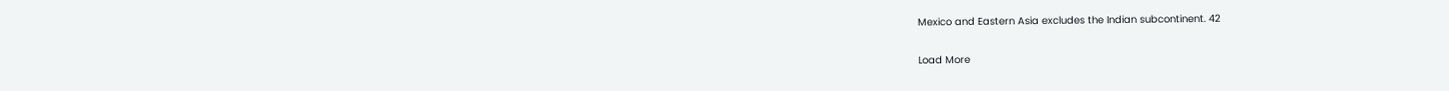Mexico and Eastern Asia excludes the Indian subcontinent. 42

Load More